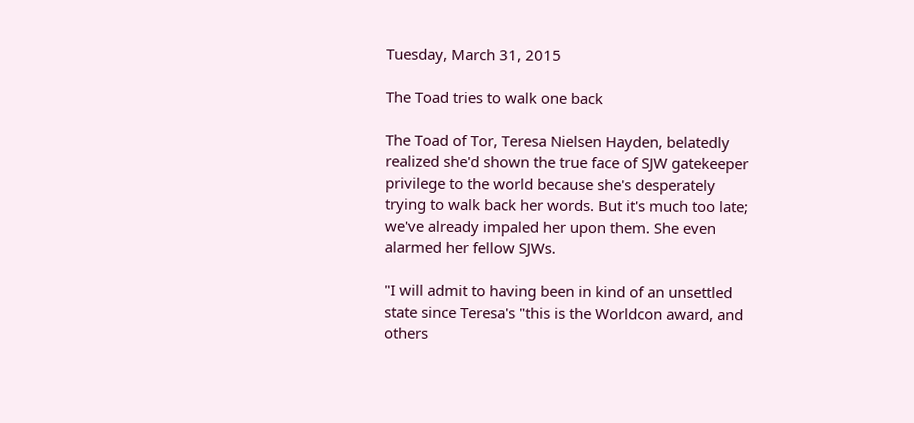Tuesday, March 31, 2015

The Toad tries to walk one back

The Toad of Tor, Teresa Nielsen Hayden, belatedly realized she'd shown the true face of SJW gatekeeper privilege to the world because she's desperately trying to walk back her words. But it's much too late; we've already impaled her upon them. She even alarmed her fellow SJWs.

"I will admit to having been in kind of an unsettled state since Teresa's "this is the Worldcon award, and others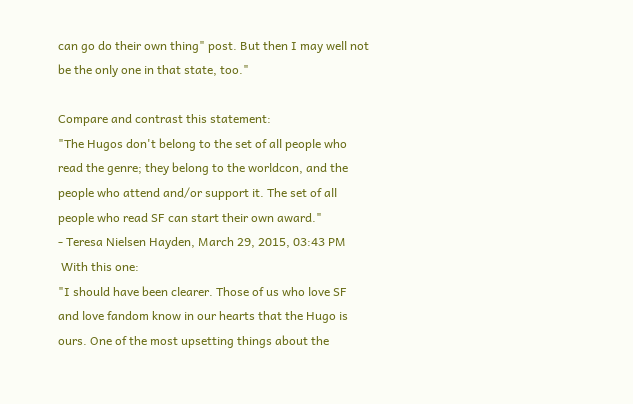can go do their own thing" post. But then I may well not be the only one in that state, too."

Compare and contrast this statement:
"The Hugos don't belong to the set of all people who read the genre; they belong to the worldcon, and the people who attend and/or support it. The set of all people who read SF can start their own award."
- Teresa Nielsen Hayden, March 29, 2015, 03:43 PM
 With this one:
"I should have been clearer. Those of us who love SF and love fandom know in our hearts that the Hugo is ours. One of the most upsetting things about the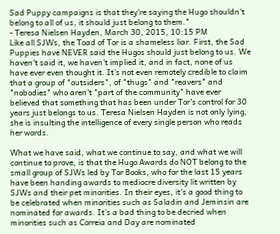Sad Puppy campaigns is that they're saying the Hugo shouldn't belong to all of us, it should just belong to them."
- Teresa Nielsen Hayden, March 30, 2015, 10:15 PM
Like all SJWs, the Toad of Tor is a shameless liar. First, the Sad Puppies have NEVER said the Hugos should just belong to us. We haven't said it, we haven't implied it, and in fact, none of us have ever even thought it. It's not even remotely credible to claim that a group of "outsiders", of "thugs" and "reavers" and "nobodies" who aren't "part of the community" have ever believed that something that has been under Tor's control for 30 years just belongs to us. Teresa Nielsen Hayden is not only lying, she is insulting the intelligence of every single person who reads her words.

What we have said, what we continue to say, and what we will continue to prove, is that the Hugo Awards do NOT belong to the small group of SJWs led by Tor Books, who for the last 15 years have been handing awards to mediocre diversity lit written by SJWs and their pet minorities. In their eyes, it's a good thing to be celebrated when minorities such as Saladin and Jeminsin are nominated for awards. It's a bad thing to be decried when minorities such as Correia and Day are nominated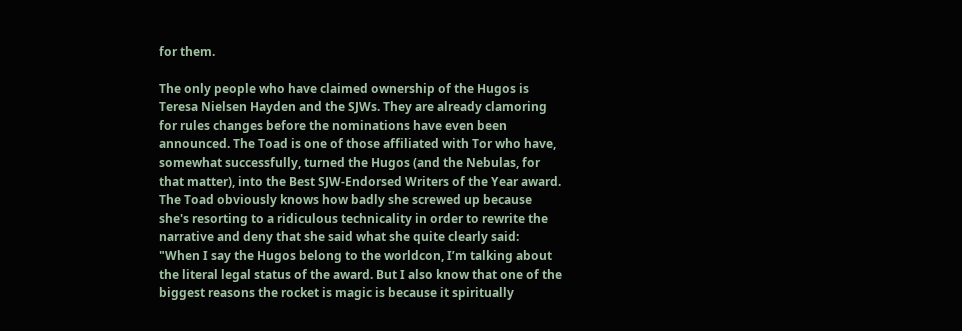for them.

The only people who have claimed ownership of the Hugos is Teresa Nielsen Hayden and the SJWs. They are already clamoring for rules changes before the nominations have even been announced. The Toad is one of those affiliated with Tor who have, somewhat successfully, turned the Hugos (and the Nebulas, for that matter), into the Best SJW-Endorsed Writers of the Year award. The Toad obviously knows how badly she screwed up because she's resorting to a ridiculous technicality in order to rewrite the narrative and deny that she said what she quite clearly said:
"When I say the Hugos belong to the worldcon, I’m talking about the literal legal status of the award. But I also know that one of the biggest reasons the rocket is magic is because it spiritually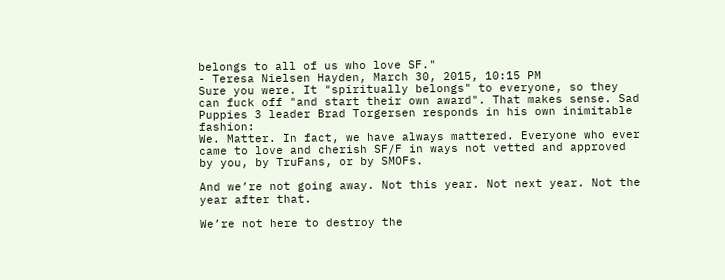belongs to all of us who love SF."
- Teresa Nielsen Hayden, March 30, 2015, 10:15 PM
Sure you were. It "spiritually belongs" to everyone, so they can fuck off "and start their own award". That makes sense. Sad Puppies 3 leader Brad Torgersen responds in his own inimitable fashion:
We. Matter. In fact, we have always mattered. Everyone who ever came to love and cherish SF/F in ways not vetted and approved by you, by TruFans, or by SMOFs.

And we’re not going away. Not this year. Not next year. Not the year after that.

We’re not here to destroy the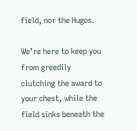field, nor the Hugos.

We’re here to keep you from greedily clutching the award to your chest, while the field sinks beneath the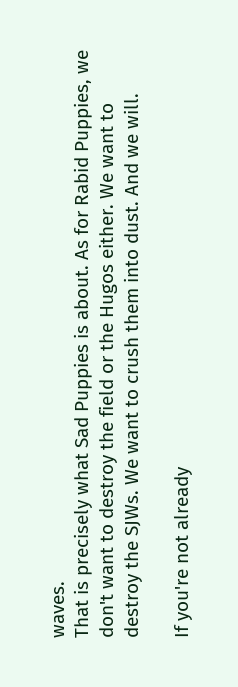waves.
That is precisely what Sad Puppies is about. As for Rabid Puppies, we don't want to destroy the field or the Hugos either. We want to destroy the SJWs. We want to crush them into dust. And we will.

If you're not already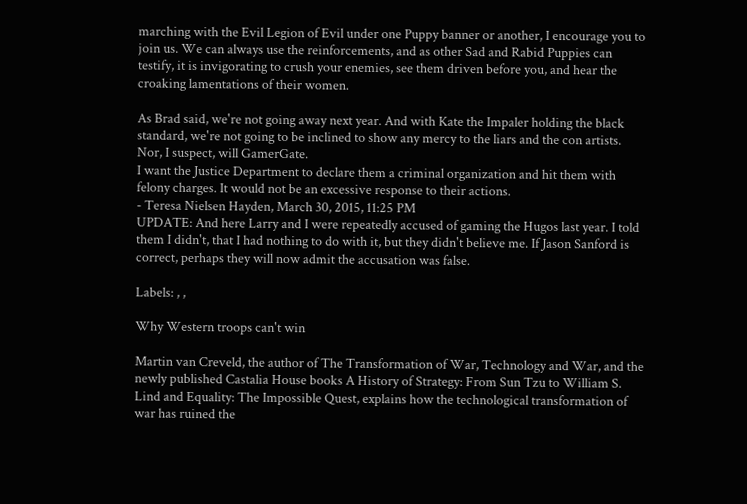marching with the Evil Legion of Evil under one Puppy banner or another, I encourage you to join us. We can always use the reinforcements, and as other Sad and Rabid Puppies can testify, it is invigorating to crush your enemies, see them driven before you, and hear the croaking lamentations of their women.

As Brad said, we're not going away next year. And with Kate the Impaler holding the black standard, we're not going to be inclined to show any mercy to the liars and the con artists. Nor, I suspect, will GamerGate.
I want the Justice Department to declare them a criminal organization and hit them with felony charges. It would not be an excessive response to their actions.
- Teresa Nielsen Hayden, March 30, 2015, 11:25 PM
UPDATE: And here Larry and I were repeatedly accused of gaming the Hugos last year. I told them I didn't, that I had nothing to do with it, but they didn't believe me. If Jason Sanford is correct, perhaps they will now admit the accusation was false.

Labels: , ,

Why Western troops can't win

Martin van Creveld, the author of The Transformation of War, Technology and War, and the newly published Castalia House books A History of Strategy: From Sun Tzu to William S. Lind and Equality: The Impossible Quest, explains how the technological transformation of war has ruined the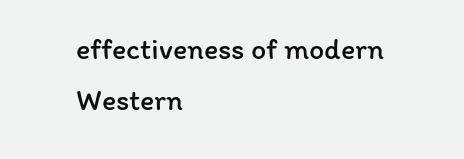effectiveness of modern Western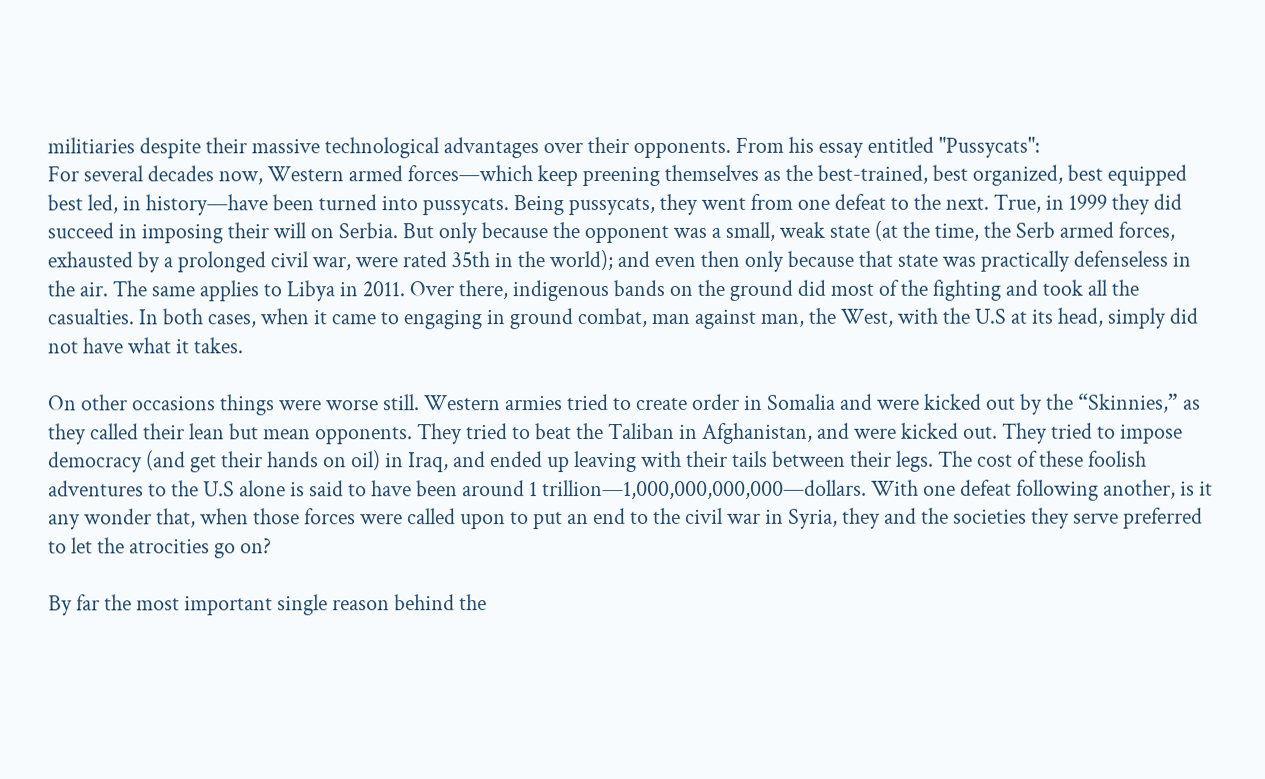militiaries despite their massive technological advantages over their opponents. From his essay entitled "Pussycats":
For several decades now, Western armed forces—which keep preening themselves as the best-trained, best organized, best equipped best led, in history—have been turned into pussycats. Being pussycats, they went from one defeat to the next. True, in 1999 they did succeed in imposing their will on Serbia. But only because the opponent was a small, weak state (at the time, the Serb armed forces, exhausted by a prolonged civil war, were rated 35th in the world); and even then only because that state was practically defenseless in the air. The same applies to Libya in 2011. Over there, indigenous bands on the ground did most of the fighting and took all the casualties. In both cases, when it came to engaging in ground combat, man against man, the West, with the U.S at its head, simply did not have what it takes.

On other occasions things were worse still. Western armies tried to create order in Somalia and were kicked out by the “Skinnies,” as they called their lean but mean opponents. They tried to beat the Taliban in Afghanistan, and were kicked out. They tried to impose democracy (and get their hands on oil) in Iraq, and ended up leaving with their tails between their legs. The cost of these foolish adventures to the U.S alone is said to have been around 1 trillion—1,000,000,000,000—dollars. With one defeat following another, is it any wonder that, when those forces were called upon to put an end to the civil war in Syria, they and the societies they serve preferred to let the atrocities go on?

By far the most important single reason behind the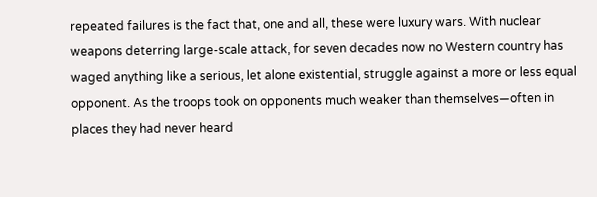repeated failures is the fact that, one and all, these were luxury wars. With nuclear weapons deterring large-scale attack, for seven decades now no Western country has waged anything like a serious, let alone existential, struggle against a more or less equal opponent. As the troops took on opponents much weaker than themselves—often in places they had never heard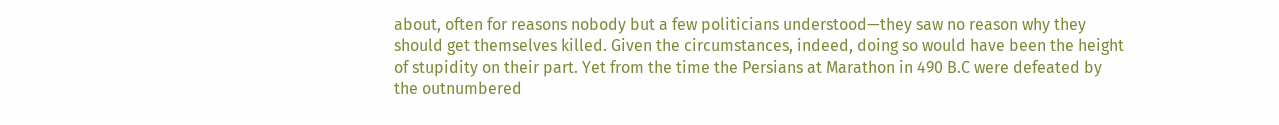about, often for reasons nobody but a few politicians understood—they saw no reason why they should get themselves killed. Given the circumstances, indeed, doing so would have been the height of stupidity on their part. Yet from the time the Persians at Marathon in 490 B.C were defeated by the outnumbered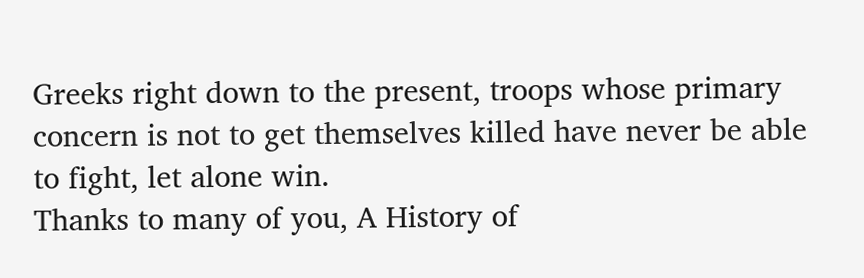Greeks right down to the present, troops whose primary concern is not to get themselves killed have never be able to fight, let alone win.
Thanks to many of you, A History of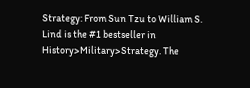Strategy: From Sun Tzu to William S. Lind is the #1 bestseller in History>Military>Strategy. The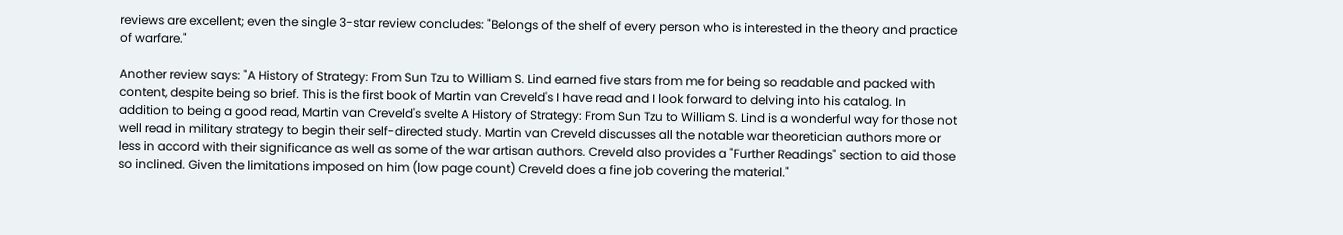reviews are excellent; even the single 3-star review concludes: "Belongs of the shelf of every person who is interested in the theory and practice of warfare."

Another review says: "A History of Strategy: From Sun Tzu to William S. Lind earned five stars from me for being so readable and packed with content, despite being so brief. This is the first book of Martin van Creveld's I have read and I look forward to delving into his catalog. In addition to being a good read, Martin van Creveld's svelte A History of Strategy: From Sun Tzu to William S. Lind is a wonderful way for those not well read in military strategy to begin their self-directed study. Martin van Creveld discusses all the notable war theoretician authors more or less in accord with their significance as well as some of the war artisan authors. Creveld also provides a "Further Readings" section to aid those so inclined. Given the limitations imposed on him (low page count) Creveld does a fine job covering the material."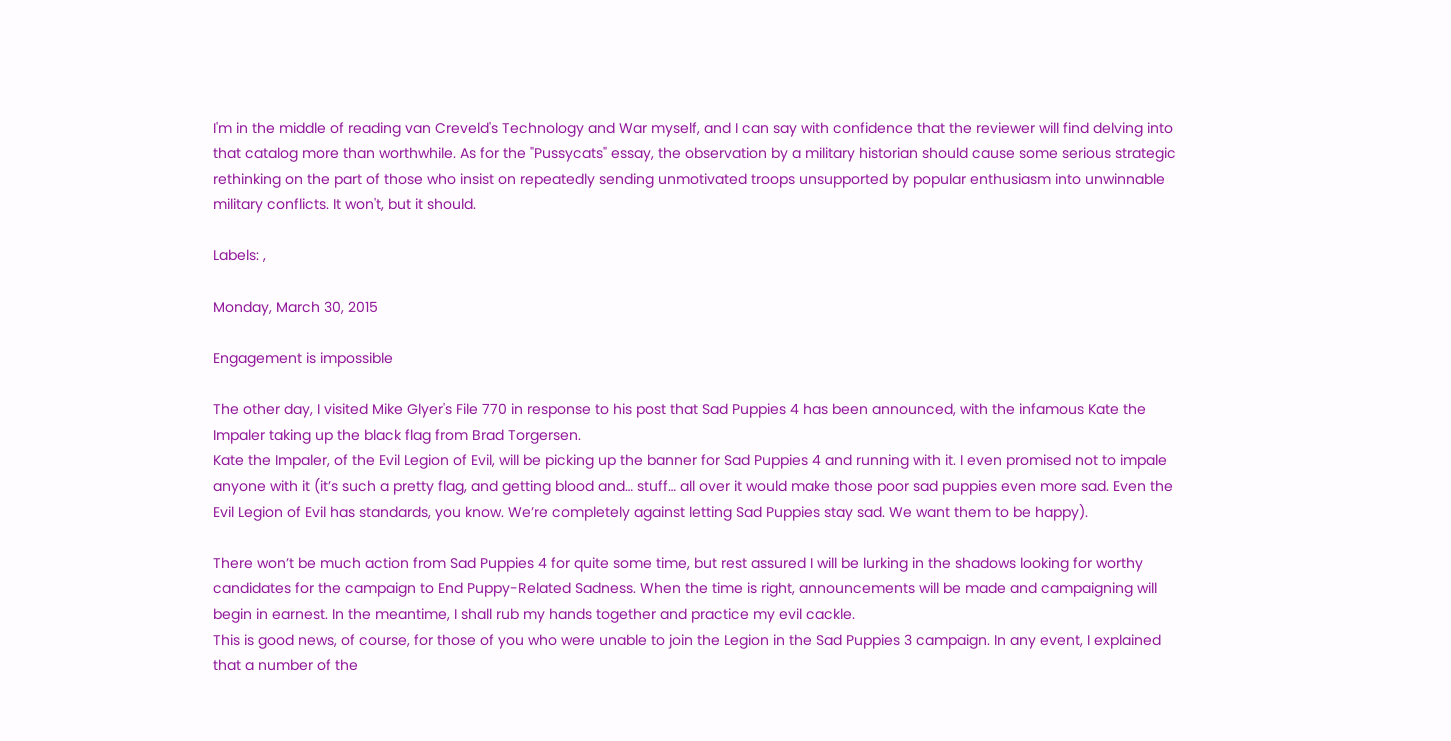I'm in the middle of reading van Creveld's Technology and War myself, and I can say with confidence that the reviewer will find delving into that catalog more than worthwhile. As for the "Pussycats" essay, the observation by a military historian should cause some serious strategic rethinking on the part of those who insist on repeatedly sending unmotivated troops unsupported by popular enthusiasm into unwinnable military conflicts. It won't, but it should.

Labels: ,

Monday, March 30, 2015

Engagement is impossible

The other day, I visited Mike Glyer's File 770 in response to his post that Sad Puppies 4 has been announced, with the infamous Kate the Impaler taking up the black flag from Brad Torgersen.
Kate the Impaler, of the Evil Legion of Evil, will be picking up the banner for Sad Puppies 4 and running with it. I even promised not to impale anyone with it (it’s such a pretty flag, and getting blood and… stuff… all over it would make those poor sad puppies even more sad. Even the Evil Legion of Evil has standards, you know. We’re completely against letting Sad Puppies stay sad. We want them to be happy).

There won’t be much action from Sad Puppies 4 for quite some time, but rest assured I will be lurking in the shadows looking for worthy candidates for the campaign to End Puppy-Related Sadness. When the time is right, announcements will be made and campaigning will begin in earnest. In the meantime, I shall rub my hands together and practice my evil cackle.
This is good news, of course, for those of you who were unable to join the Legion in the Sad Puppies 3 campaign. In any event, I explained that a number of the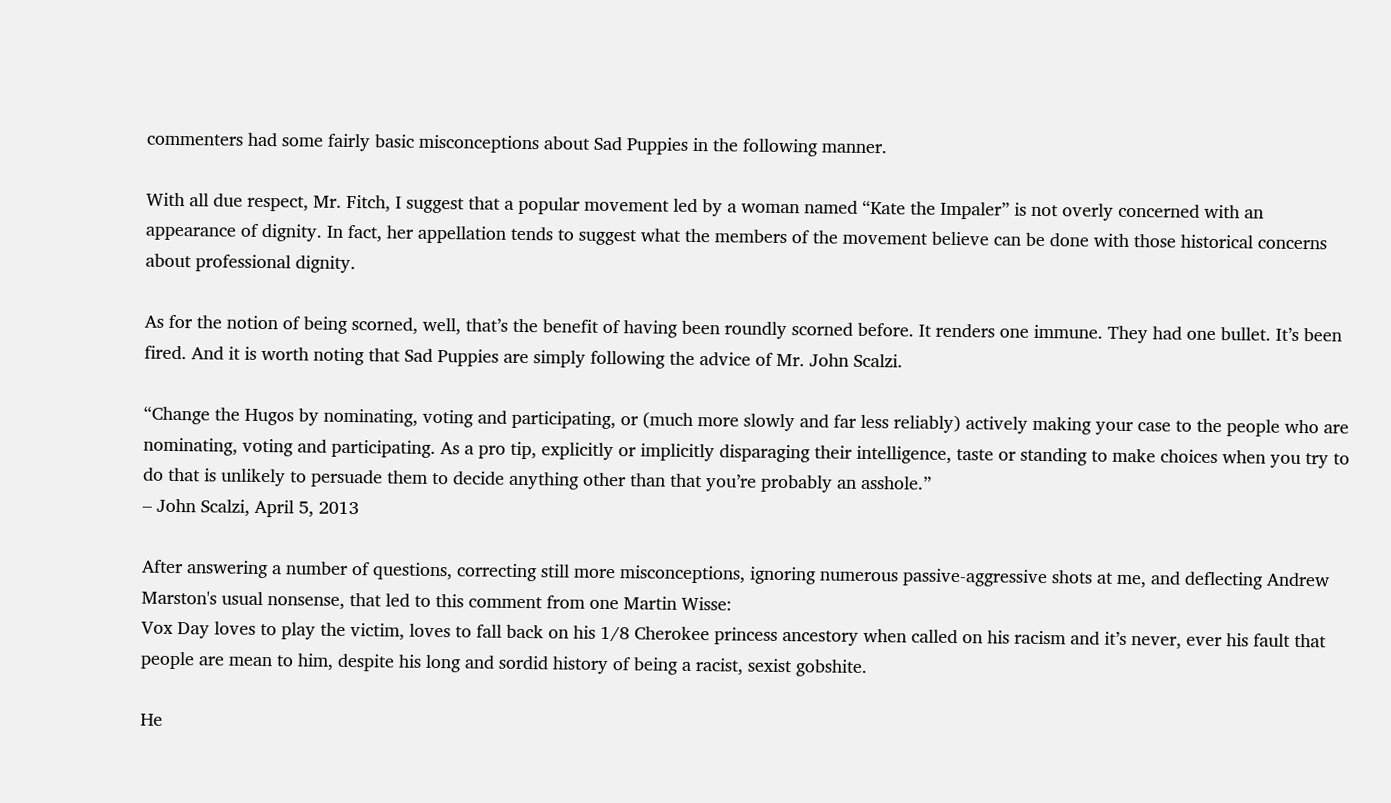commenters had some fairly basic misconceptions about Sad Puppies in the following manner.

With all due respect, Mr. Fitch, I suggest that a popular movement led by a woman named “Kate the Impaler” is not overly concerned with an appearance of dignity. In fact, her appellation tends to suggest what the members of the movement believe can be done with those historical concerns about professional dignity.

As for the notion of being scorned, well, that’s the benefit of having been roundly scorned before. It renders one immune. They had one bullet. It’s been fired. And it is worth noting that Sad Puppies are simply following the advice of Mr. John Scalzi.

“Change the Hugos by nominating, voting and participating, or (much more slowly and far less reliably) actively making your case to the people who are nominating, voting and participating. As a pro tip, explicitly or implicitly disparaging their intelligence, taste or standing to make choices when you try to do that is unlikely to persuade them to decide anything other than that you’re probably an asshole.”
– John Scalzi, April 5, 2013

After answering a number of questions, correcting still more misconceptions, ignoring numerous passive-aggressive shots at me, and deflecting Andrew Marston's usual nonsense, that led to this comment from one Martin Wisse:
Vox Day loves to play the victim, loves to fall back on his 1/8 Cherokee princess ancestory when called on his racism and it’s never, ever his fault that people are mean to him, despite his long and sordid history of being a racist, sexist gobshite.

He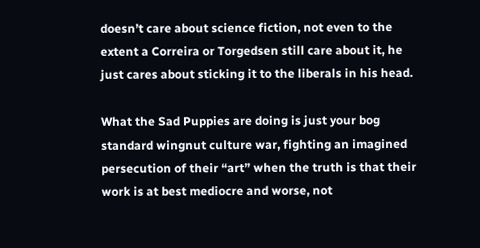doesn’t care about science fiction, not even to the extent a Correira or Torgedsen still care about it, he just cares about sticking it to the liberals in his head.

What the Sad Puppies are doing is just your bog standard wingnut culture war, fighting an imagined persecution of their “art” when the truth is that their work is at best mediocre and worse, not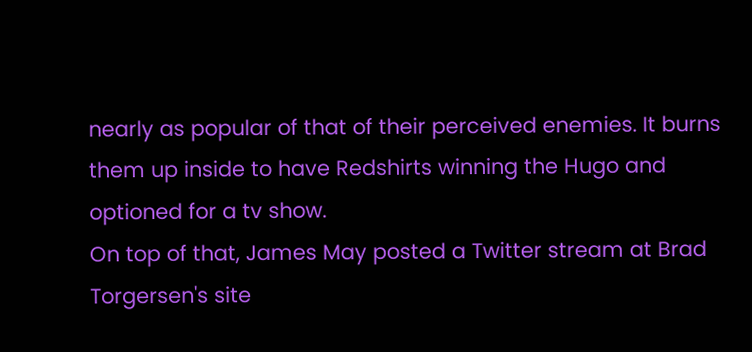nearly as popular of that of their perceived enemies. It burns them up inside to have Redshirts winning the Hugo and optioned for a tv show.
On top of that, James May posted a Twitter stream at Brad Torgersen's site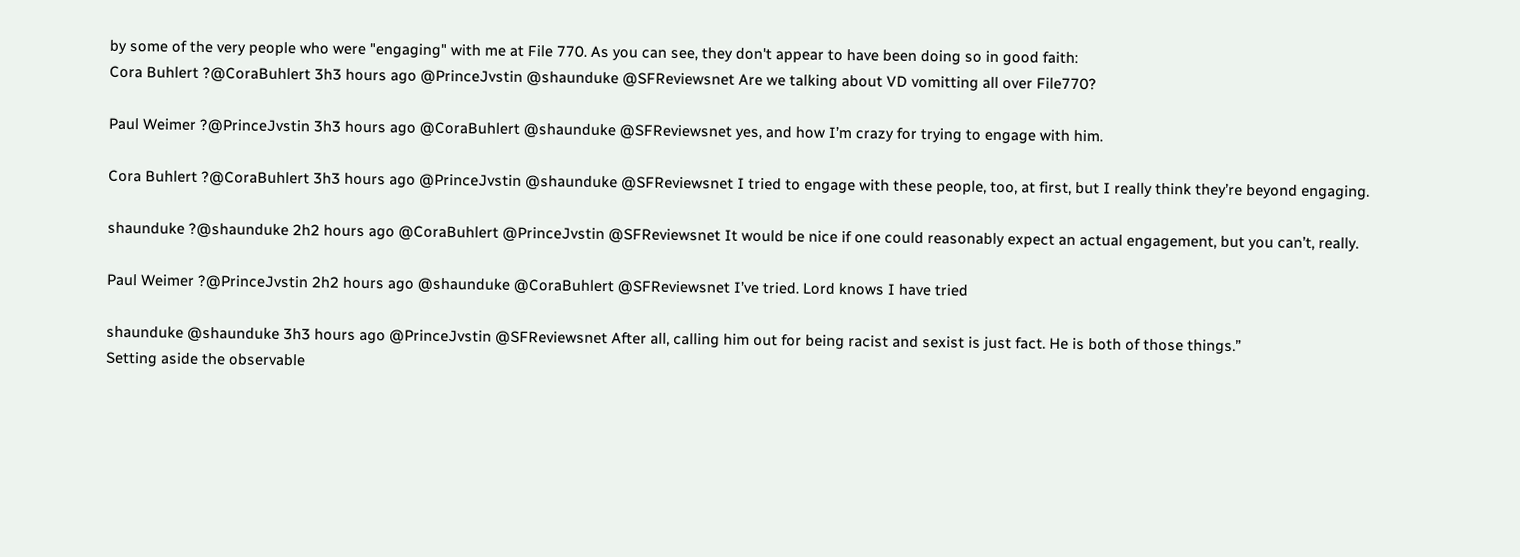by some of the very people who were "engaging" with me at File 770. As you can see, they don't appear to have been doing so in good faith:
Cora Buhlert ?@CoraBuhlert 3h3 hours ago @PrinceJvstin @shaunduke @SFReviewsnet Are we talking about VD vomitting all over File770?

Paul Weimer ?@PrinceJvstin 3h3 hours ago @CoraBuhlert @shaunduke @SFReviewsnet yes, and how I’m crazy for trying to engage with him.

Cora Buhlert ?@CoraBuhlert 3h3 hours ago @PrinceJvstin @shaunduke @SFReviewsnet I tried to engage with these people, too, at first, but I really think they’re beyond engaging.

shaunduke ?@shaunduke 2h2 hours ago @CoraBuhlert @PrinceJvstin @SFReviewsnet It would be nice if one could reasonably expect an actual engagement, but you can’t, really.

Paul Weimer ?@PrinceJvstin 2h2 hours ago @shaunduke @CoraBuhlert @SFReviewsnet I’ve tried. Lord knows I have tried

shaunduke @shaunduke 3h3 hours ago @PrinceJvstin @SFReviewsnet After all, calling him out for being racist and sexist is just fact. He is both of those things.”
Setting aside the observable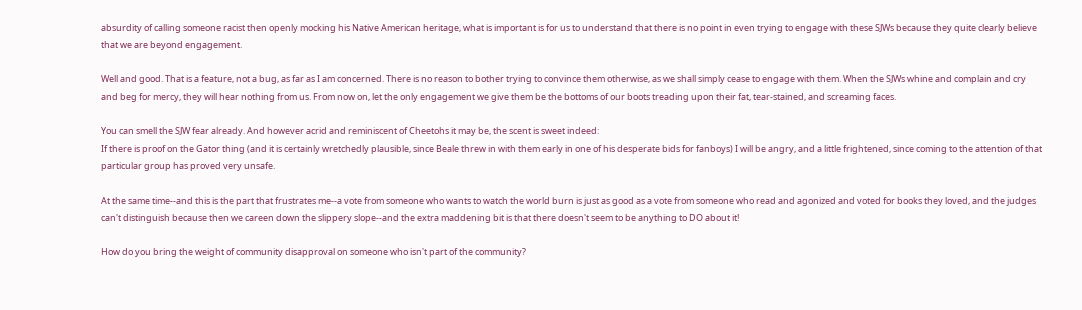absurdity of calling someone racist then openly mocking his Native American heritage, what is important is for us to understand that there is no point in even trying to engage with these SJWs because they quite clearly believe that we are beyond engagement.

Well and good. That is a feature, not a bug, as far as I am concerned. There is no reason to bother trying to convince them otherwise, as we shall simply cease to engage with them. When the SJWs whine and complain and cry and beg for mercy, they will hear nothing from us. From now on, let the only engagement we give them be the bottoms of our boots treading upon their fat, tear-stained, and screaming faces.

You can smell the SJW fear already. And however acrid and reminiscent of Cheetohs it may be, the scent is sweet indeed:
If there is proof on the Gator thing (and it is certainly wretchedly plausible, since Beale threw in with them early in one of his desperate bids for fanboys) I will be angry, and a little frightened, since coming to the attention of that particular group has proved very unsafe.

At the same time--and this is the part that frustrates me--a vote from someone who wants to watch the world burn is just as good as a vote from someone who read and agonized and voted for books they loved, and the judges can't distinguish because then we careen down the slippery slope--and the extra maddening bit is that there doesn't seem to be anything to DO about it!

How do you bring the weight of community disapproval on someone who isn't part of the community?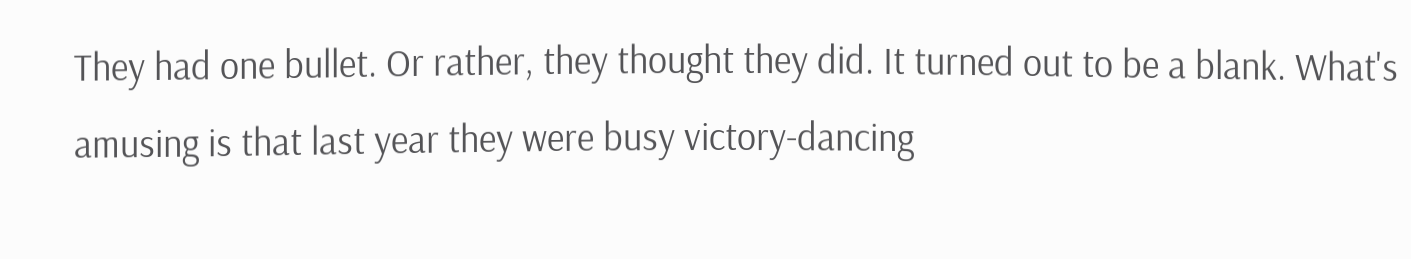They had one bullet. Or rather, they thought they did. It turned out to be a blank. What's amusing is that last year they were busy victory-dancing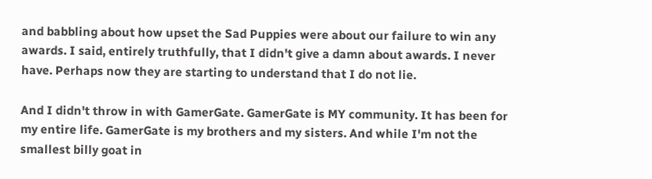and babbling about how upset the Sad Puppies were about our failure to win any awards. I said, entirely truthfully, that I didn't give a damn about awards. I never have. Perhaps now they are starting to understand that I do not lie.

And I didn't throw in with GamerGate. GamerGate is MY community. It has been for my entire life. GamerGate is my brothers and my sisters. And while I'm not the smallest billy goat in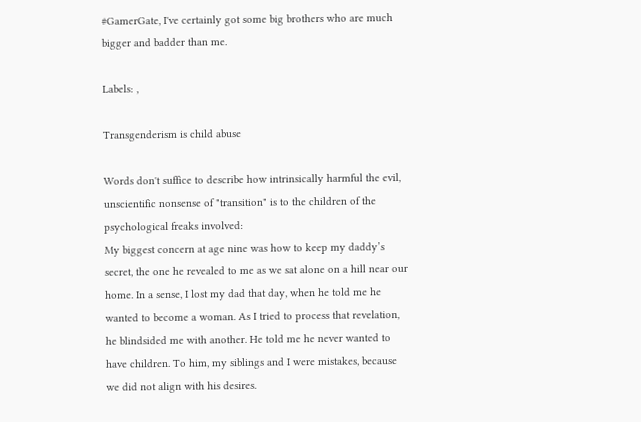#GamerGate, I've certainly got some big brothers who are much bigger and badder than me.

Labels: ,

Transgenderism is child abuse

Words don't suffice to describe how intrinsically harmful the evil, unscientific nonsense of "transition" is to the children of the psychological freaks involved:
My biggest concern at age nine was how to keep my daddy’s secret, the one he revealed to me as we sat alone on a hill near our home. In a sense, I lost my dad that day, when he told me he wanted to become a woman. As I tried to process that revelation, he blindsided me with another. He told me he never wanted to have children. To him, my siblings and I were mistakes, because we did not align with his desires.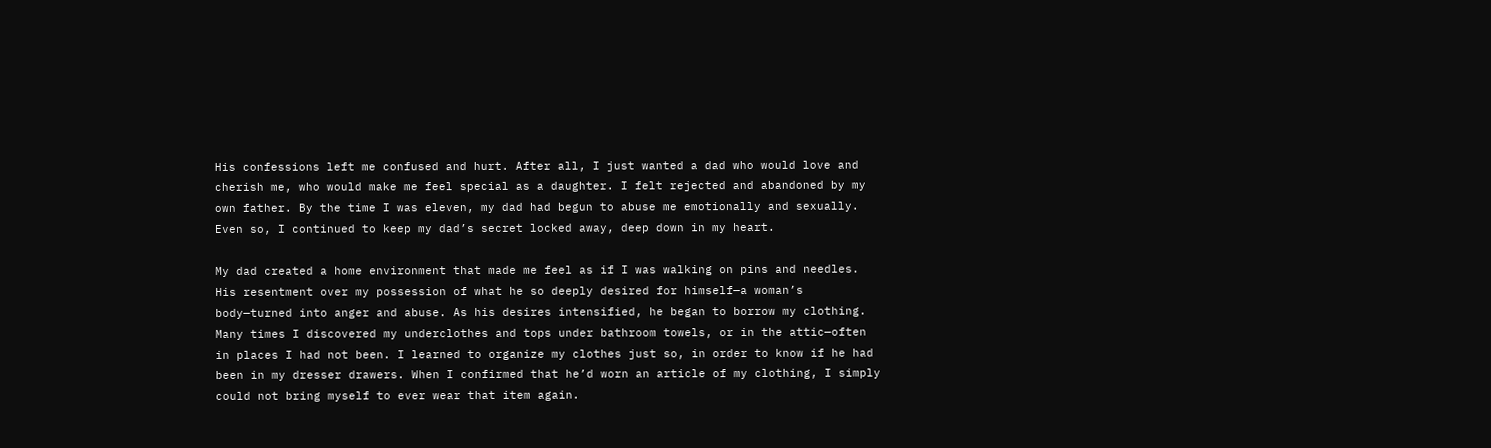His confessions left me confused and hurt. After all, I just wanted a dad who would love and cherish me, who would make me feel special as a daughter. I felt rejected and abandoned by my own father. By the time I was eleven, my dad had begun to abuse me emotionally and sexually. Even so, I continued to keep my dad’s secret locked away, deep down in my heart.

My dad created a home environment that made me feel as if I was walking on pins and needles. His resentment over my possession of what he so deeply desired for himself—a woman’s body—turned into anger and abuse. As his desires intensified, he began to borrow my clothing. Many times I discovered my underclothes and tops under bathroom towels, or in the attic—often in places I had not been. I learned to organize my clothes just so, in order to know if he had been in my dresser drawers. When I confirmed that he’d worn an article of my clothing, I simply could not bring myself to ever wear that item again.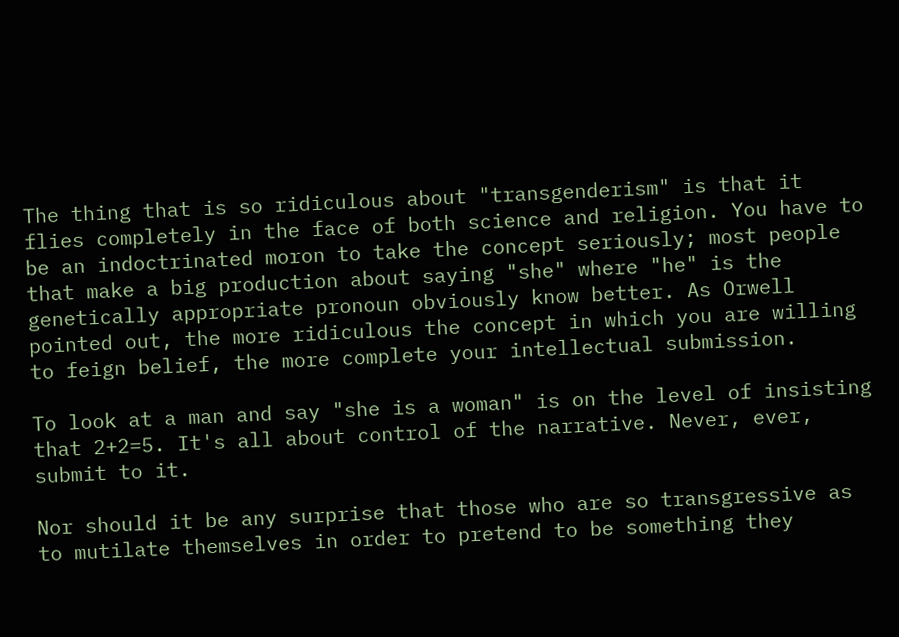The thing that is so ridiculous about "transgenderism" is that it flies completely in the face of both science and religion. You have to be an indoctrinated moron to take the concept seriously; most people that make a big production about saying "she" where "he" is the genetically appropriate pronoun obviously know better. As Orwell pointed out, the more ridiculous the concept in which you are willing to feign belief, the more complete your intellectual submission.

To look at a man and say "she is a woman" is on the level of insisting that 2+2=5. It's all about control of the narrative. Never, ever, submit to it.

Nor should it be any surprise that those who are so transgressive as to mutilate themselves in order to pretend to be something they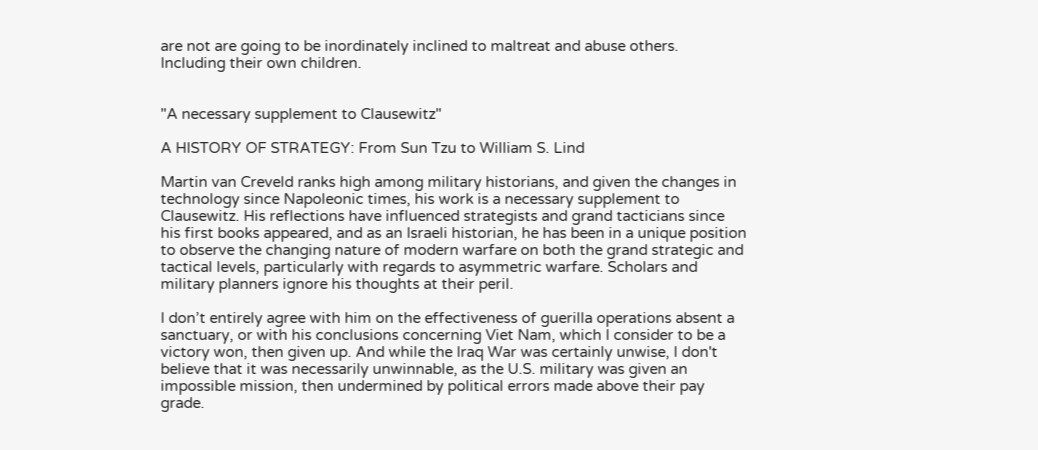are not are going to be inordinately inclined to maltreat and abuse others. Including their own children.


"A necessary supplement to Clausewitz"

A HISTORY OF STRATEGY: From Sun Tzu to William S. Lind

Martin van Creveld ranks high among military historians, and given the changes in technology since Napoleonic times, his work is a necessary supplement to Clausewitz. His reflections have influenced strategists and grand tacticians since his first books appeared, and as an Israeli historian, he has been in a unique position to observe the changing nature of modern warfare on both the grand strategic and tactical levels, particularly with regards to asymmetric warfare. Scholars and military planners ignore his thoughts at their peril.

I don’t entirely agree with him on the effectiveness of guerilla operations absent a sanctuary, or with his conclusions concerning Viet Nam, which I consider to be a victory won, then given up. And while the Iraq War was certainly unwise, I don't believe that it was necessarily unwinnable, as the U.S. military was given an impossible mission, then undermined by political errors made above their pay grade.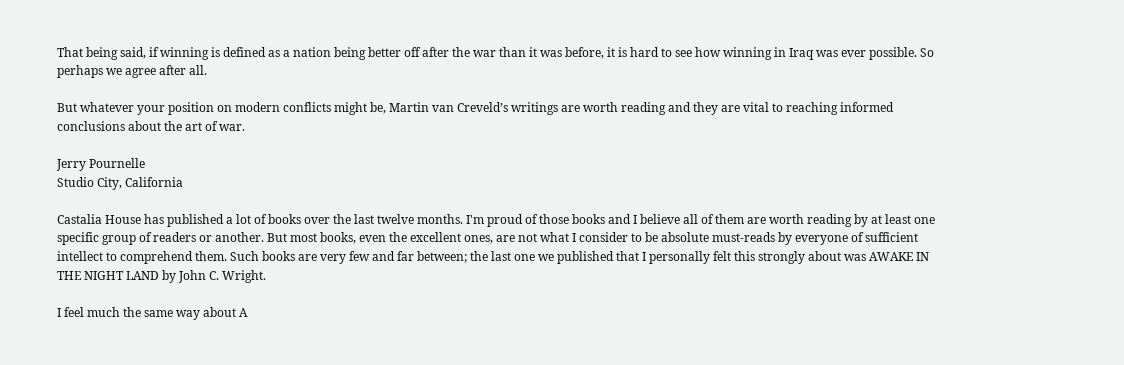That being said, if winning is defined as a nation being better off after the war than it was before, it is hard to see how winning in Iraq was ever possible. So perhaps we agree after all.

But whatever your position on modern conflicts might be, Martin van Creveld’s writings are worth reading and they are vital to reaching informed conclusions about the art of war.

Jerry Pournelle
Studio City, California

Castalia House has published a lot of books over the last twelve months. I'm proud of those books and I believe all of them are worth reading by at least one specific group of readers or another. But most books, even the excellent ones, are not what I consider to be absolute must-reads by everyone of sufficient intellect to comprehend them. Such books are very few and far between; the last one we published that I personally felt this strongly about was AWAKE IN THE NIGHT LAND by John C. Wright.

I feel much the same way about A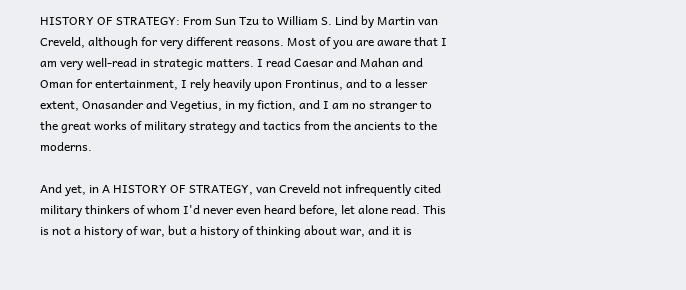HISTORY OF STRATEGY: From Sun Tzu to William S. Lind by Martin van Creveld, although for very different reasons. Most of you are aware that I am very well-read in strategic matters. I read Caesar and Mahan and Oman for entertainment, I rely heavily upon Frontinus, and to a lesser extent, Onasander and Vegetius, in my fiction, and I am no stranger to the great works of military strategy and tactics from the ancients to the moderns.

And yet, in A HISTORY OF STRATEGY, van Creveld not infrequently cited military thinkers of whom I'd never even heard before, let alone read. This is not a history of war, but a history of thinking about war, and it is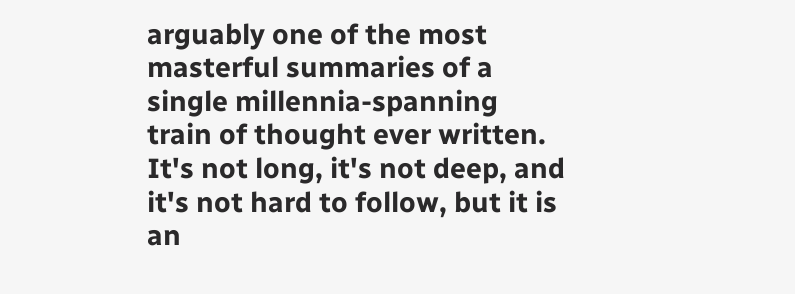arguably one of the most masterful summaries of a single millennia-spanning train of thought ever written. It's not long, it's not deep, and it's not hard to follow, but it is an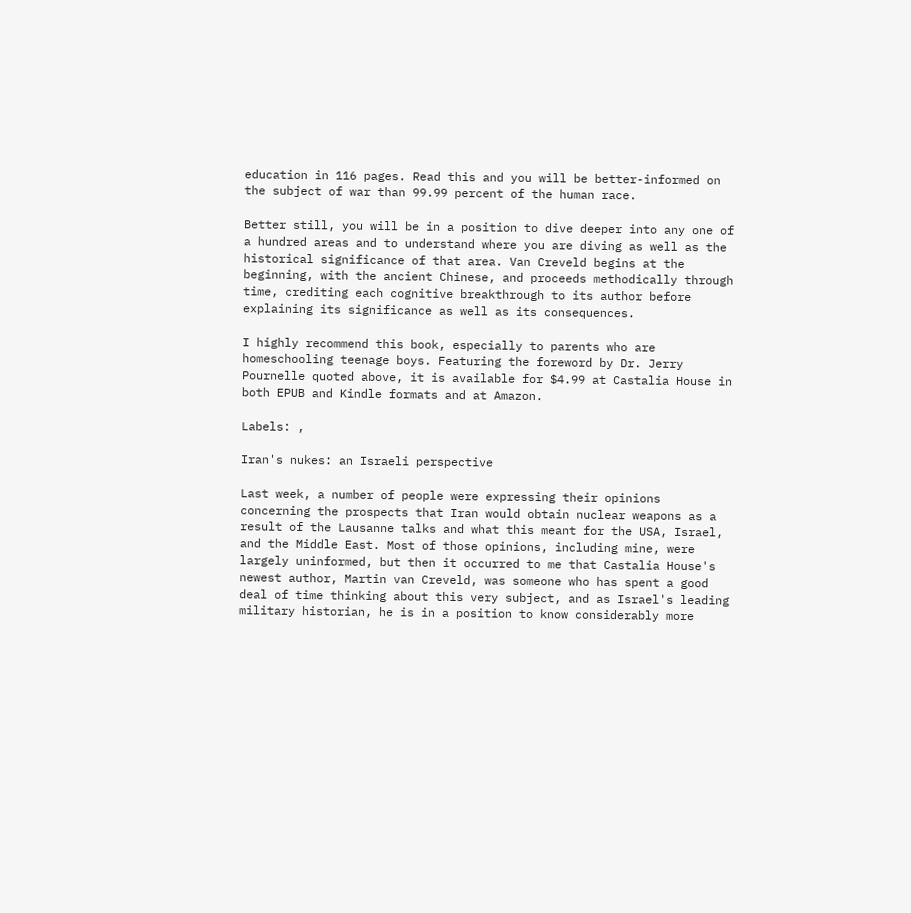education in 116 pages. Read this and you will be better-informed on the subject of war than 99.99 percent of the human race.

Better still, you will be in a position to dive deeper into any one of a hundred areas and to understand where you are diving as well as the historical significance of that area. Van Creveld begins at the beginning, with the ancient Chinese, and proceeds methodically through time, crediting each cognitive breakthrough to its author before explaining its significance as well as its consequences.

I highly recommend this book, especially to parents who are homeschooling teenage boys. Featuring the foreword by Dr. Jerry Pournelle quoted above, it is available for $4.99 at Castalia House in both EPUB and Kindle formats and at Amazon.

Labels: ,

Iran's nukes: an Israeli perspective

Last week, a number of people were expressing their opinions concerning the prospects that Iran would obtain nuclear weapons as a result of the Lausanne talks and what this meant for the USA, Israel, and the Middle East. Most of those opinions, including mine, were largely uninformed, but then it occurred to me that Castalia House's newest author, Martin van Creveld, was someone who has spent a good deal of time thinking about this very subject, and as Israel's leading military historian, he is in a position to know considerably more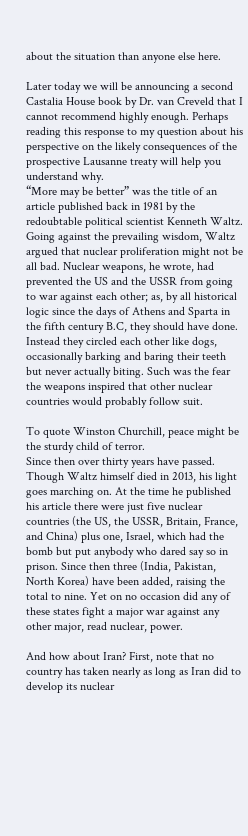about the situation than anyone else here.

Later today we will be announcing a second Castalia House book by Dr. van Creveld that I cannot recommend highly enough. Perhaps reading this response to my question about his perspective on the likely consequences of the prospective Lausanne treaty will help you understand why.
“More may be better” was the title of an article published back in 1981 by the redoubtable political scientist Kenneth Waltz. Going against the prevailing wisdom, Waltz argued that nuclear proliferation might not be all bad. Nuclear weapons, he wrote, had prevented the US and the USSR from going to war against each other; as, by all historical logic since the days of Athens and Sparta in the fifth century B.C, they should have done. Instead they circled each other like dogs, occasionally barking and baring their teeth but never actually biting. Such was the fear the weapons inspired that other nuclear countries would probably follow suit.

To quote Winston Churchill, peace might be the sturdy child of terror.
Since then over thirty years have passed. Though Waltz himself died in 2013, his light goes marching on. At the time he published his article there were just five nuclear countries (the US, the USSR, Britain, France, and China) plus one, Israel, which had the bomb but put anybody who dared say so in prison. Since then three (India, Pakistan, North Korea) have been added, raising the total to nine. Yet on no occasion did any of these states fight a major war against any other major, read nuclear, power.

And how about Iran? First, note that no country has taken nearly as long as Iran did to develop its nuclear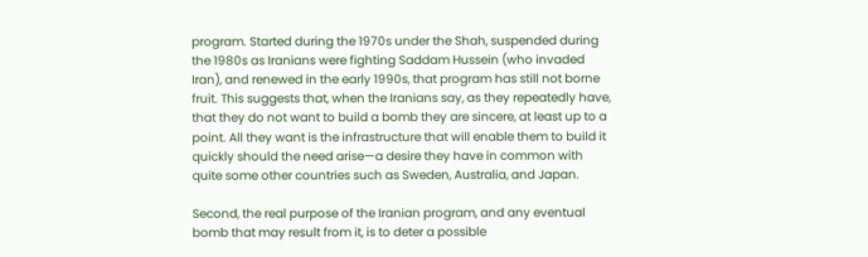program. Started during the 1970s under the Shah, suspended during the 1980s as Iranians were fighting Saddam Hussein (who invaded Iran), and renewed in the early 1990s, that program has still not borne fruit. This suggests that, when the Iranians say, as they repeatedly have, that they do not want to build a bomb they are sincere, at least up to a point. All they want is the infrastructure that will enable them to build it quickly should the need arise—a desire they have in common with quite some other countries such as Sweden, Australia, and Japan.

Second, the real purpose of the Iranian program, and any eventual bomb that may result from it, is to deter a possible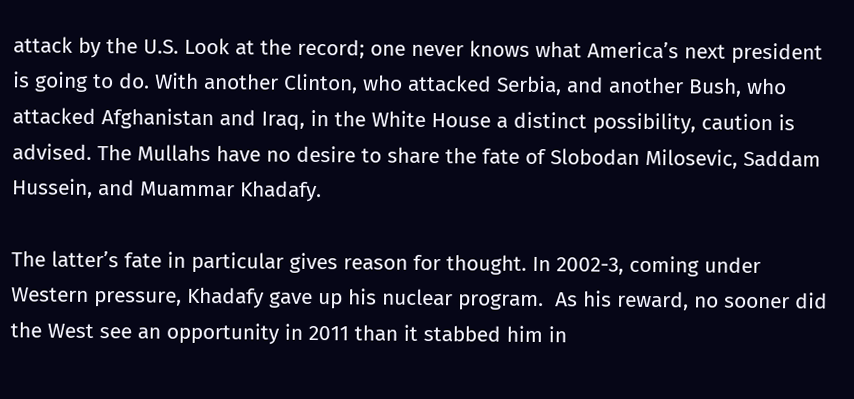attack by the U.S. Look at the record; one never knows what America’s next president is going to do. With another Clinton, who attacked Serbia, and another Bush, who attacked Afghanistan and Iraq, in the White House a distinct possibility, caution is advised. The Mullahs have no desire to share the fate of Slobodan Milosevic, Saddam Hussein, and Muammar Khadafy.

The latter’s fate in particular gives reason for thought. In 2002-3, coming under Western pressure, Khadafy gave up his nuclear program.  As his reward, no sooner did the West see an opportunity in 2011 than it stabbed him in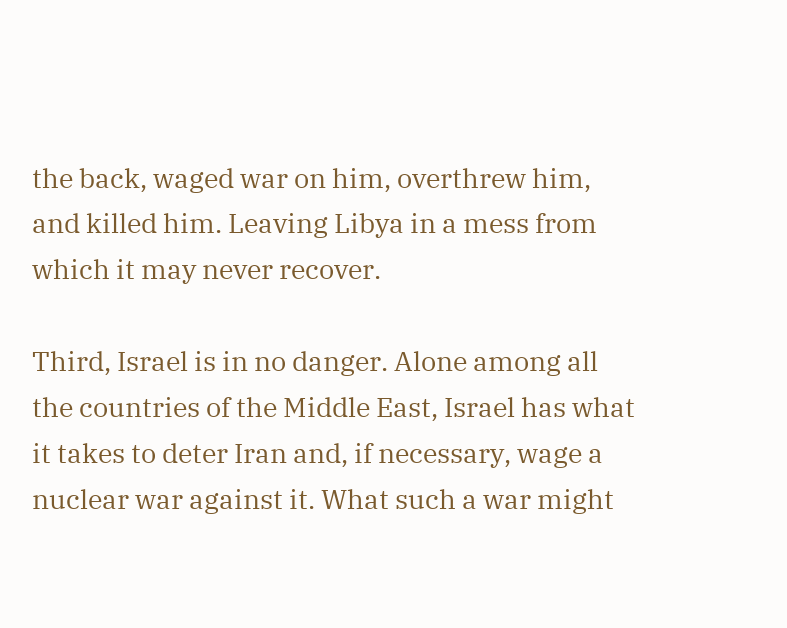the back, waged war on him, overthrew him, and killed him. Leaving Libya in a mess from which it may never recover.

Third, Israel is in no danger. Alone among all the countries of the Middle East, Israel has what it takes to deter Iran and, if necessary, wage a nuclear war against it. What such a war might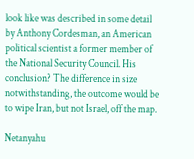look like was described in some detail by Anthony Cordesman, an American political scientist a former member of the National Security Council. His conclusion? The difference in size notwithstanding, the outcome would be to wipe Iran, but not Israel, off the map.

Netanyahu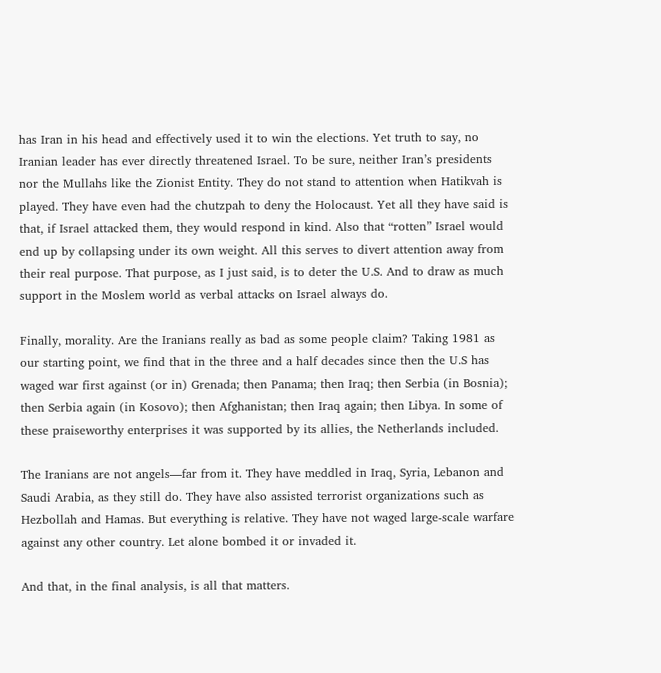has Iran in his head and effectively used it to win the elections. Yet truth to say, no Iranian leader has ever directly threatened Israel. To be sure, neither Iran’s presidents nor the Mullahs like the Zionist Entity. They do not stand to attention when Hatikvah is played. They have even had the chutzpah to deny the Holocaust. Yet all they have said is that, if Israel attacked them, they would respond in kind. Also that “rotten” Israel would end up by collapsing under its own weight. All this serves to divert attention away from their real purpose. That purpose, as I just said, is to deter the U.S. And to draw as much support in the Moslem world as verbal attacks on Israel always do.

Finally, morality. Are the Iranians really as bad as some people claim? Taking 1981 as our starting point, we find that in the three and a half decades since then the U.S has waged war first against (or in) Grenada; then Panama; then Iraq; then Serbia (in Bosnia); then Serbia again (in Kosovo); then Afghanistan; then Iraq again; then Libya. In some of these praiseworthy enterprises it was supported by its allies, the Netherlands included.

The Iranians are not angels—far from it. They have meddled in Iraq, Syria, Lebanon and Saudi Arabia, as they still do. They have also assisted terrorist organizations such as Hezbollah and Hamas. But everything is relative. They have not waged large-scale warfare against any other country. Let alone bombed it or invaded it.

And that, in the final analysis, is all that matters.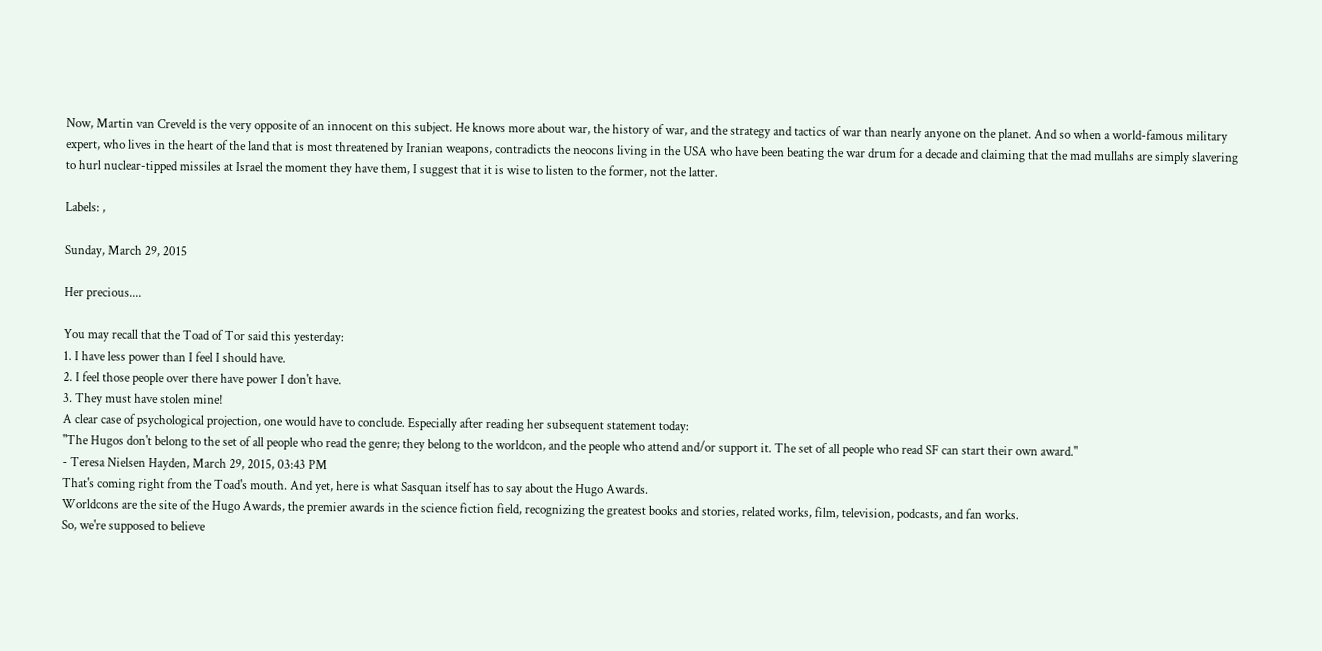Now, Martin van Creveld is the very opposite of an innocent on this subject. He knows more about war, the history of war, and the strategy and tactics of war than nearly anyone on the planet. And so when a world-famous military expert, who lives in the heart of the land that is most threatened by Iranian weapons, contradicts the neocons living in the USA who have been beating the war drum for a decade and claiming that the mad mullahs are simply slavering to hurl nuclear-tipped missiles at Israel the moment they have them, I suggest that it is wise to listen to the former, not the latter.

Labels: ,

Sunday, March 29, 2015

Her precious....

You may recall that the Toad of Tor said this yesterday:
1. I have less power than I feel I should have.
2. I feel those people over there have power I don't have.
3. They must have stolen mine!
A clear case of psychological projection, one would have to conclude. Especially after reading her subsequent statement today:
"The Hugos don't belong to the set of all people who read the genre; they belong to the worldcon, and the people who attend and/or support it. The set of all people who read SF can start their own award."
- Teresa Nielsen Hayden, March 29, 2015, 03:43 PM
That's coming right from the Toad's mouth. And yet, here is what Sasquan itself has to say about the Hugo Awards.
Worldcons are the site of the Hugo Awards, the premier awards in the science fiction field, recognizing the greatest books and stories, related works, film, television, podcasts, and fan works.
So, we're supposed to believe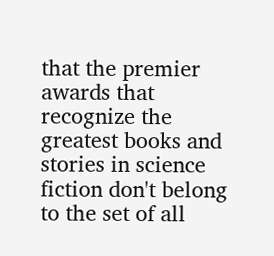that the premier awards that recognize the greatest books and stories in science fiction don't belong to the set of all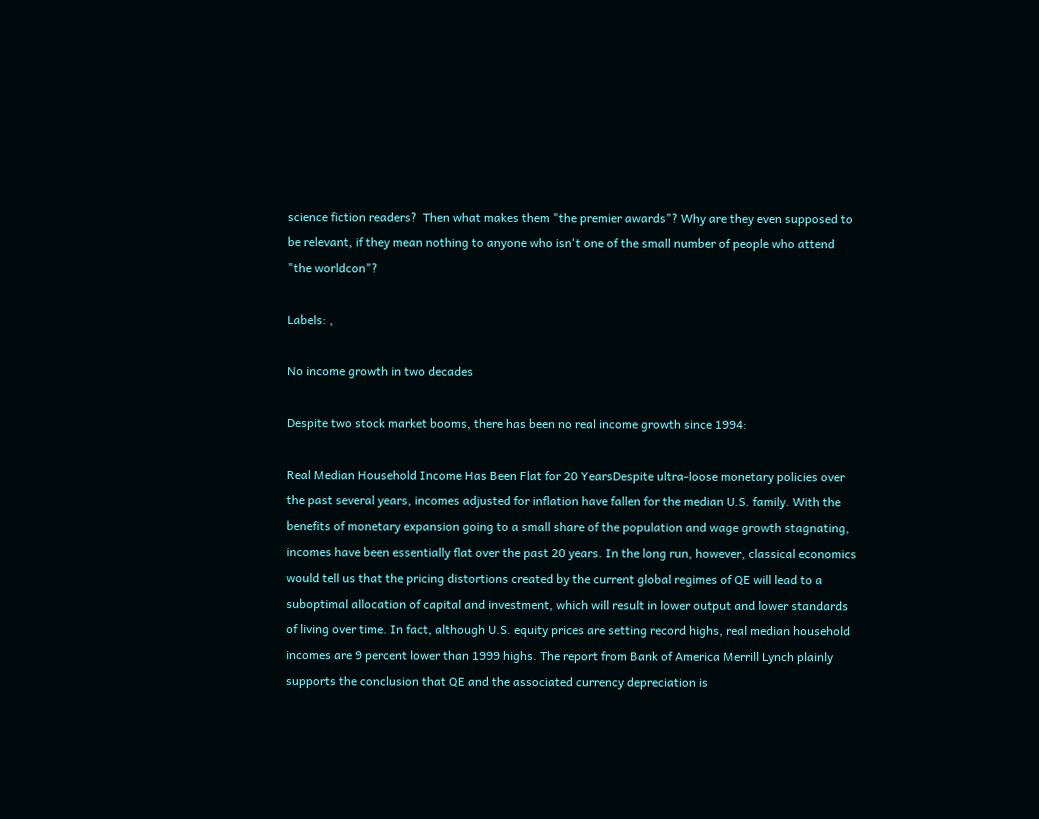science fiction readers?  Then what makes them "the premier awards"? Why are they even supposed to be relevant, if they mean nothing to anyone who isn't one of the small number of people who attend "the worldcon"?

Labels: ,

No income growth in two decades

Despite two stock market booms, there has been no real income growth since 1994:

Real Median Household Income Has Been Flat for 20 YearsDespite ultra-loose monetary policies over the past several years, incomes adjusted for inflation have fallen for the median U.S. family. With the benefits of monetary expansion going to a small share of the population and wage growth stagnating, incomes have been essentially flat over the past 20 years. In the long run, however, classical economics would tell us that the pricing distortions created by the current global regimes of QE will lead to a suboptimal allocation of capital and investment, which will result in lower output and lower standards of living over time. In fact, although U.S. equity prices are setting record highs, real median household incomes are 9 percent lower than 1999 highs. The report from Bank of America Merrill Lynch plainly supports the conclusion that QE and the associated currency depreciation is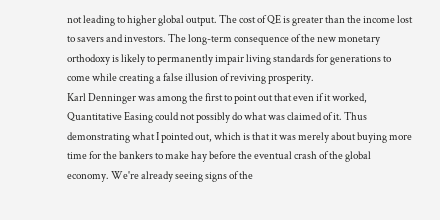not leading to higher global output. The cost of QE is greater than the income lost to savers and investors. The long-term consequence of the new monetary orthodoxy is likely to permanently impair living standards for generations to come while creating a false illusion of reviving prosperity.
Karl Denninger was among the first to point out that even if it worked, Quantitative Easing could not possibly do what was claimed of it. Thus demonstrating what I pointed out, which is that it was merely about buying more time for the bankers to make hay before the eventual crash of the global economy. We're already seeing signs of the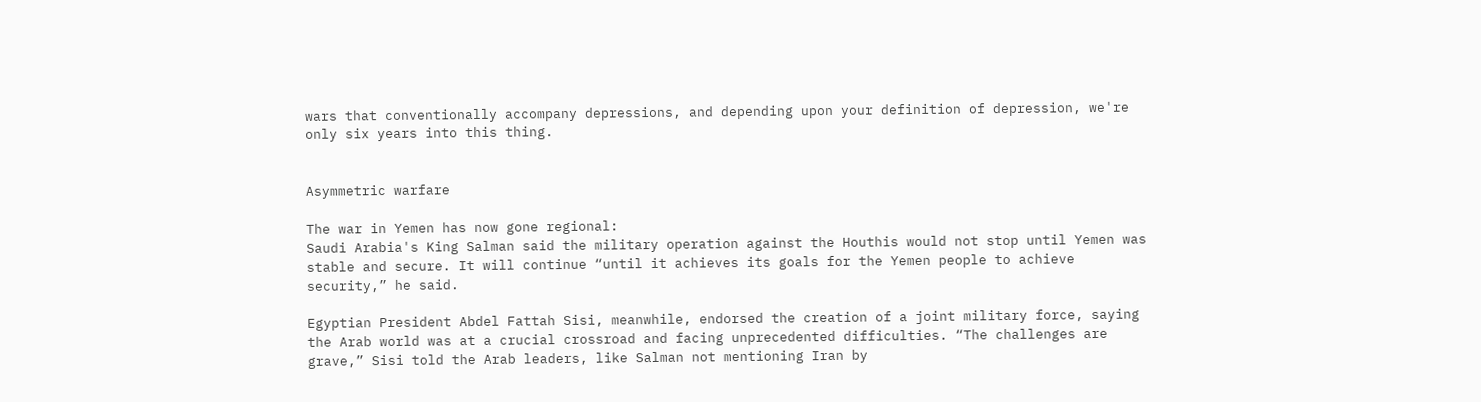wars that conventionally accompany depressions, and depending upon your definition of depression, we're only six years into this thing.


Asymmetric warfare

The war in Yemen has now gone regional:
Saudi Arabia's King Salman said the military operation against the Houthis would not stop until Yemen was stable and secure. It will continue “until it achieves its goals for the Yemen people to achieve security,” he said.

Egyptian President Abdel Fattah Sisi, meanwhile, endorsed the creation of a joint military force, saying the Arab world was at a crucial crossroad and facing unprecedented difficulties. “The challenges are grave,” Sisi told the Arab leaders, like Salman not mentioning Iran by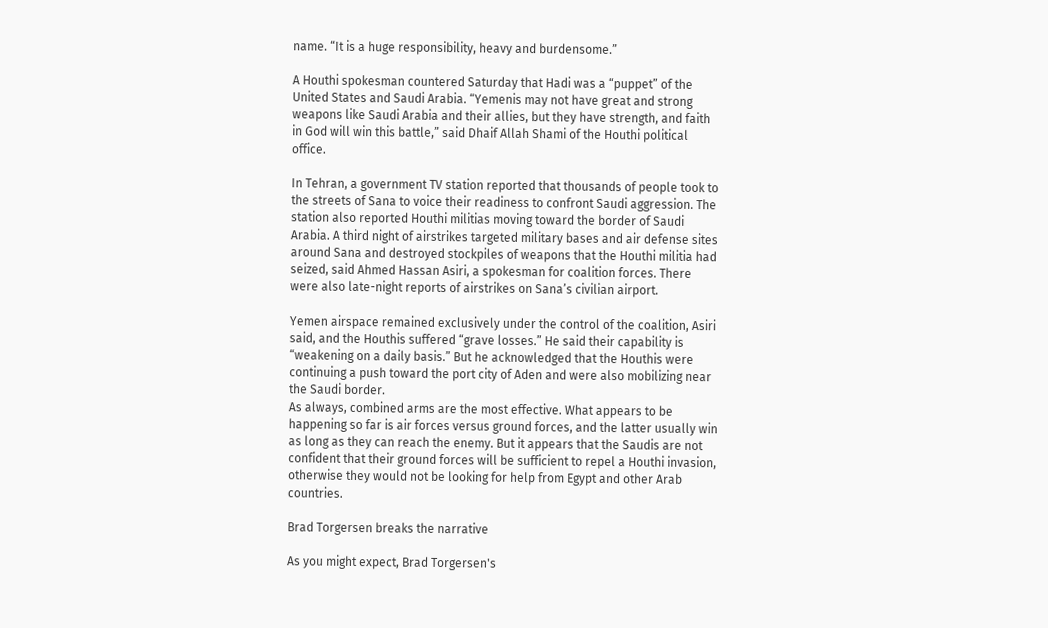name. “It is a huge responsibility, heavy and burdensome.”

A Houthi spokesman countered Saturday that Hadi was a “puppet” of the United States and Saudi Arabia. “Yemenis may not have great and strong weapons like Saudi Arabia and their allies, but they have strength, and faith in God will win this battle,” said Dhaif Allah Shami of the Houthi political office.

In Tehran, a government TV station reported that thousands of people took to the streets of Sana to voice their readiness to confront Saudi aggression. The station also reported Houthi militias moving toward the border of Saudi Arabia. A third night of airstrikes targeted military bases and air defense sites around Sana and destroyed stockpiles of weapons that the Houthi militia had seized, said Ahmed Hassan Asiri, a spokesman for coalition forces. There were also late-night reports of airstrikes on Sana’s civilian airport.

Yemen airspace remained exclusively under the control of the coalition, Asiri said, and the Houthis suffered “grave losses.” He said their capability is “weakening on a daily basis.” But he acknowledged that the Houthis were continuing a push toward the port city of Aden and were also mobilizing near the Saudi border.
As always, combined arms are the most effective. What appears to be happening so far is air forces versus ground forces, and the latter usually win as long as they can reach the enemy. But it appears that the Saudis are not confident that their ground forces will be sufficient to repel a Houthi invasion, otherwise they would not be looking for help from Egypt and other Arab countries.

Brad Torgersen breaks the narrative

As you might expect, Brad Torgersen's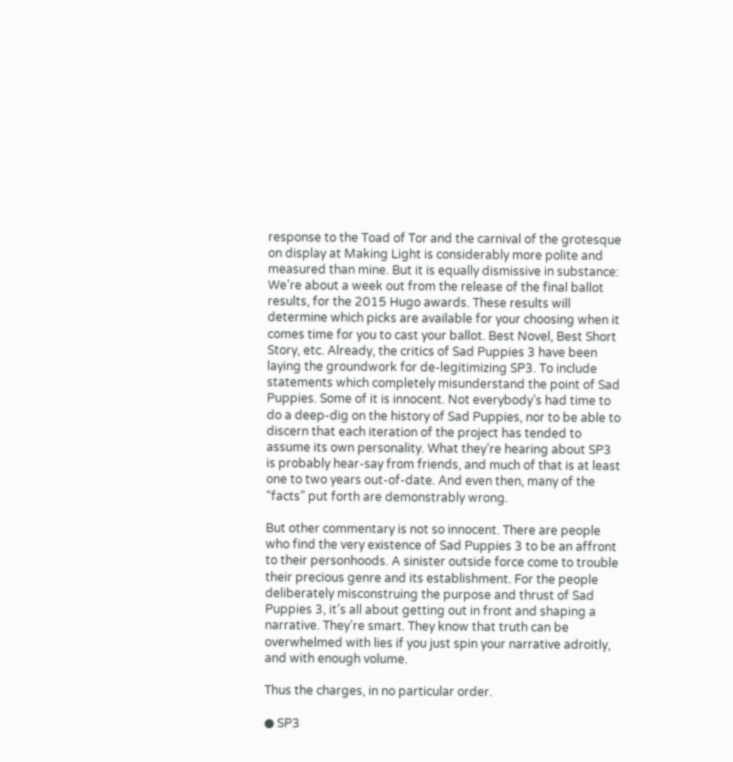response to the Toad of Tor and the carnival of the grotesque on display at Making Light is considerably more polite and measured than mine. But it is equally dismissive in substance:
We’re about a week out from the release of the final ballot results, for the 2015 Hugo awards. These results will determine which picks are available for your choosing when it comes time for you to cast your ballot. Best Novel, Best Short Story, etc. Already, the critics of Sad Puppies 3 have been laying the groundwork for de-legitimizing SP3. To include statements which completely misunderstand the point of Sad Puppies. Some of it is innocent. Not everybody’s had time to do a deep-dig on the history of Sad Puppies, nor to be able to discern that each iteration of the project has tended to assume its own personality. What they’re hearing about SP3 is probably hear-say from friends, and much of that is at least one to two years out-of-date. And even then, many of the “facts” put forth are demonstrably wrong.

But other commentary is not so innocent. There are people who find the very existence of Sad Puppies 3 to be an affront to their personhoods. A sinister outside force come to trouble their precious genre and its establishment. For the people deliberately misconstruing the purpose and thrust of Sad Puppies 3, it’s all about getting out in front and shaping a narrative. They’re smart. They know that truth can be overwhelmed with lies if you just spin your narrative adroitly, and with enough volume.

Thus the charges, in no particular order.

● SP3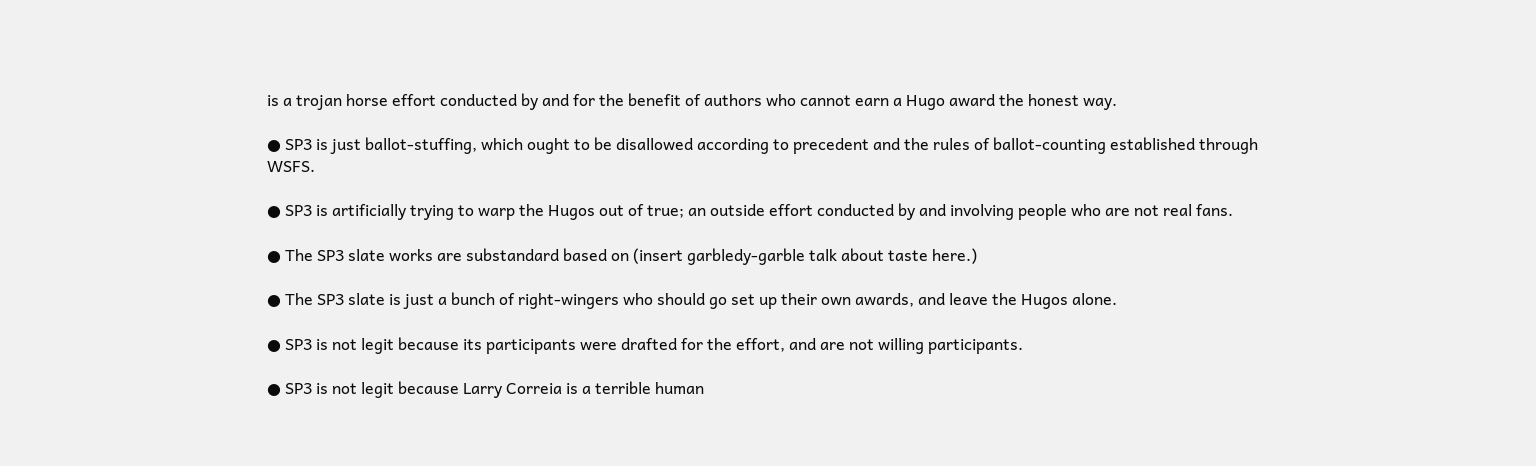is a trojan horse effort conducted by and for the benefit of authors who cannot earn a Hugo award the honest way.

● SP3 is just ballot-stuffing, which ought to be disallowed according to precedent and the rules of ballot-counting established through WSFS.

● SP3 is artificially trying to warp the Hugos out of true; an outside effort conducted by and involving people who are not real fans.

● The SP3 slate works are substandard based on (insert garbledy-garble talk about taste here.)

● The SP3 slate is just a bunch of right-wingers who should go set up their own awards, and leave the Hugos alone.

● SP3 is not legit because its participants were drafted for the effort, and are not willing participants.

● SP3 is not legit because Larry Correia is a terrible human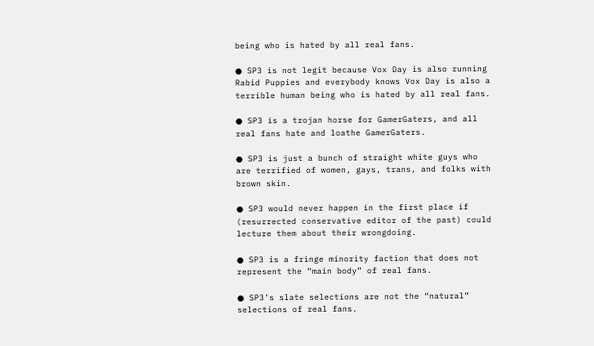being who is hated by all real fans.

● SP3 is not legit because Vox Day is also running Rabid Puppies and everybody knows Vox Day is also a terrible human being who is hated by all real fans.

● SP3 is a trojan horse for GamerGaters, and all real fans hate and loathe GamerGaters.

● SP3 is just a bunch of straight white guys who are terrified of women, gays, trans, and folks with brown skin.

● SP3 would never happen in the first place if (resurrected conservative editor of the past) could lecture them about their wrongdoing.

● SP3 is a fringe minority faction that does not represent the “main body” of real fans.

● SP3’s slate selections are not the “natural” selections of real fans.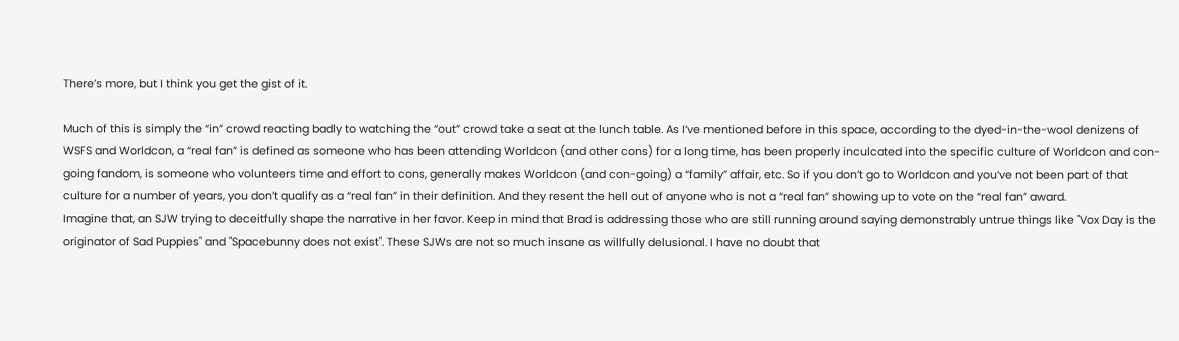There’s more, but I think you get the gist of it.

Much of this is simply the “in” crowd reacting badly to watching the “out” crowd take a seat at the lunch table. As I’ve mentioned before in this space, according to the dyed-in-the-wool denizens of WSFS and Worldcon, a “real fan” is defined as someone who has been attending Worldcon (and other cons) for a long time, has been properly inculcated into the specific culture of Worldcon and con-going fandom, is someone who volunteers time and effort to cons, generally makes Worldcon (and con-going) a “family” affair, etc. So if you don’t go to Worldcon and you’ve not been part of that culture for a number of years, you don’t qualify as a “real fan” in their definition. And they resent the hell out of anyone who is not a “real fan” showing up to vote on the “real fan” award.
Imagine that, an SJW trying to deceitfully shape the narrative in her favor. Keep in mind that Brad is addressing those who are still running around saying demonstrably untrue things like "Vox Day is the originator of Sad Puppies" and "Spacebunny does not exist". These SJWs are not so much insane as willfully delusional. I have no doubt that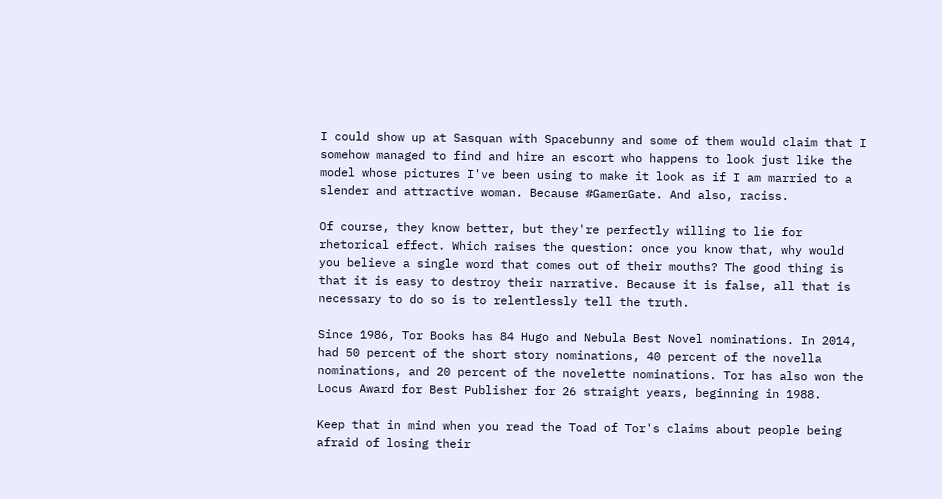I could show up at Sasquan with Spacebunny and some of them would claim that I somehow managed to find and hire an escort who happens to look just like the model whose pictures I've been using to make it look as if I am married to a slender and attractive woman. Because #GamerGate. And also, raciss.

Of course, they know better, but they're perfectly willing to lie for rhetorical effect. Which raises the question: once you know that, why would you believe a single word that comes out of their mouths? The good thing is that it is easy to destroy their narrative. Because it is false, all that is necessary to do so is to relentlessly tell the truth.

Since 1986, Tor Books has 84 Hugo and Nebula Best Novel nominations. In 2014, had 50 percent of the short story nominations, 40 percent of the novella nominations, and 20 percent of the novelette nominations. Tor has also won the Locus Award for Best Publisher for 26 straight years, beginning in 1988.

Keep that in mind when you read the Toad of Tor's claims about people being afraid of losing their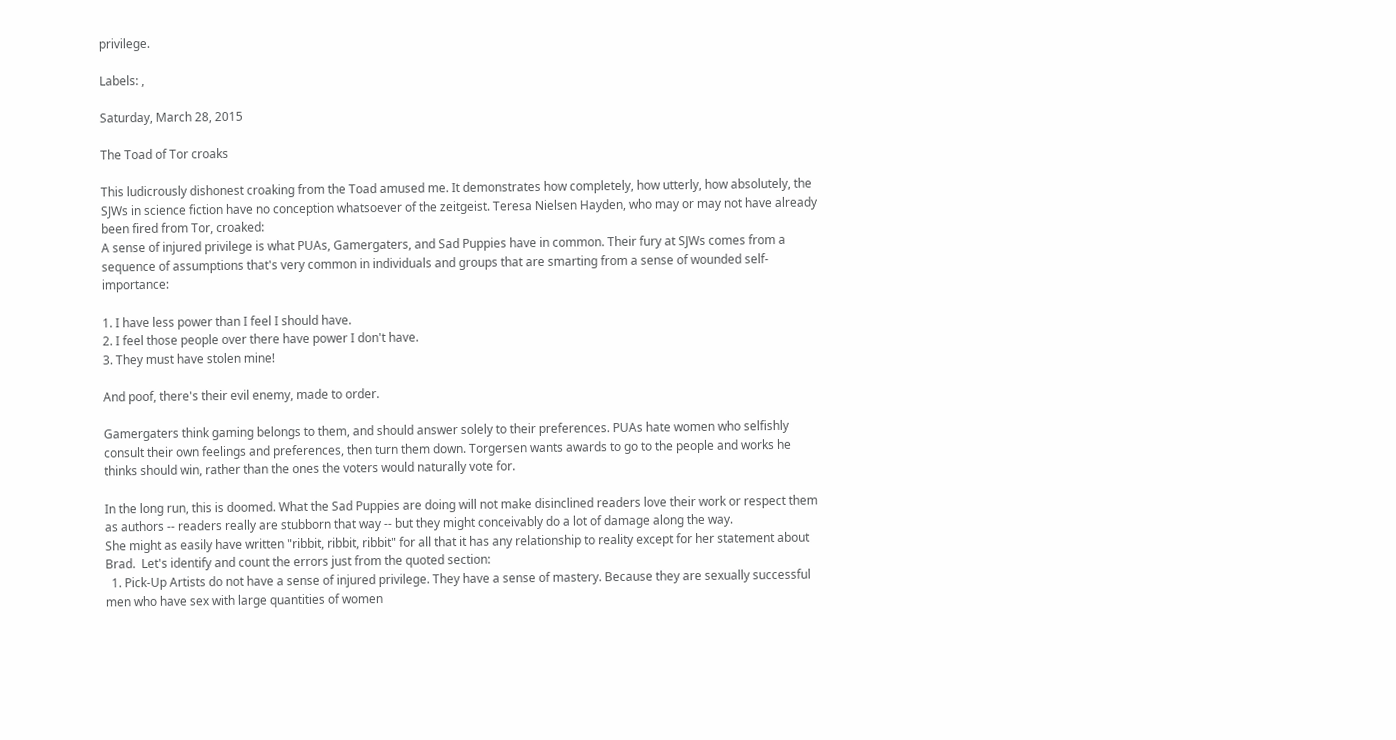privilege.

Labels: ,

Saturday, March 28, 2015

The Toad of Tor croaks

This ludicrously dishonest croaking from the Toad amused me. It demonstrates how completely, how utterly, how absolutely, the SJWs in science fiction have no conception whatsoever of the zeitgeist. Teresa Nielsen Hayden, who may or may not have already been fired from Tor, croaked:
A sense of injured privilege is what PUAs, Gamergaters, and Sad Puppies have in common. Their fury at SJWs comes from a sequence of assumptions that's very common in individuals and groups that are smarting from a sense of wounded self-importance:

1. I have less power than I feel I should have.
2. I feel those people over there have power I don't have.
3. They must have stolen mine!

And poof, there's their evil enemy, made to order.

Gamergaters think gaming belongs to them, and should answer solely to their preferences. PUAs hate women who selfishly consult their own feelings and preferences, then turn them down. Torgersen wants awards to go to the people and works he thinks should win, rather than the ones the voters would naturally vote for.

In the long run, this is doomed. What the Sad Puppies are doing will not make disinclined readers love their work or respect them as authors -- readers really are stubborn that way -- but they might conceivably do a lot of damage along the way.
She might as easily have written "ribbit, ribbit, ribbit" for all that it has any relationship to reality except for her statement about Brad.  Let's identify and count the errors just from the quoted section:
  1. Pick-Up Artists do not have a sense of injured privilege. They have a sense of mastery. Because they are sexually successful men who have sex with large quantities of women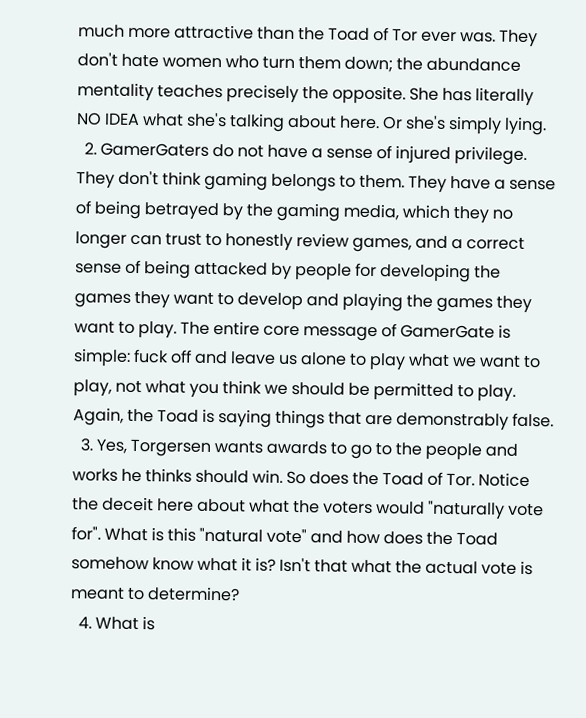much more attractive than the Toad of Tor ever was. They don't hate women who turn them down; the abundance mentality teaches precisely the opposite. She has literally NO IDEA what she's talking about here. Or she's simply lying.
  2. GamerGaters do not have a sense of injured privilege. They don't think gaming belongs to them. They have a sense of being betrayed by the gaming media, which they no longer can trust to honestly review games, and a correct sense of being attacked by people for developing the games they want to develop and playing the games they want to play. The entire core message of GamerGate is simple: fuck off and leave us alone to play what we want to play, not what you think we should be permitted to play. Again, the Toad is saying things that are demonstrably false.
  3. Yes, Torgersen wants awards to go to the people and works he thinks should win. So does the Toad of Tor. Notice the deceit here about what the voters would "naturally vote for". What is this "natural vote" and how does the Toad somehow know what it is? Isn't that what the actual vote is meant to determine?
  4. What is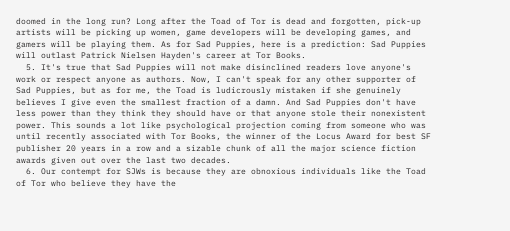doomed in the long run? Long after the Toad of Tor is dead and forgotten, pick-up artists will be picking up women, game developers will be developing games, and gamers will be playing them. As for Sad Puppies, here is a prediction: Sad Puppies will outlast Patrick Nielsen Hayden's career at Tor Books.
  5. It's true that Sad Puppies will not make disinclined readers love anyone's work or respect anyone as authors. Now, I can't speak for any other supporter of Sad Puppies, but as for me, the Toad is ludicrously mistaken if she genuinely believes I give even the smallest fraction of a damn. And Sad Puppies don't have less power than they think they should have or that anyone stole their nonexistent power. This sounds a lot like psychological projection coming from someone who was until recently associated with Tor Books, the winner of the Locus Award for best SF publisher 20 years in a row and a sizable chunk of all the major science fiction awards given out over the last two decades.
  6. Our contempt for SJWs is because they are obnoxious individuals like the Toad of Tor who believe they have the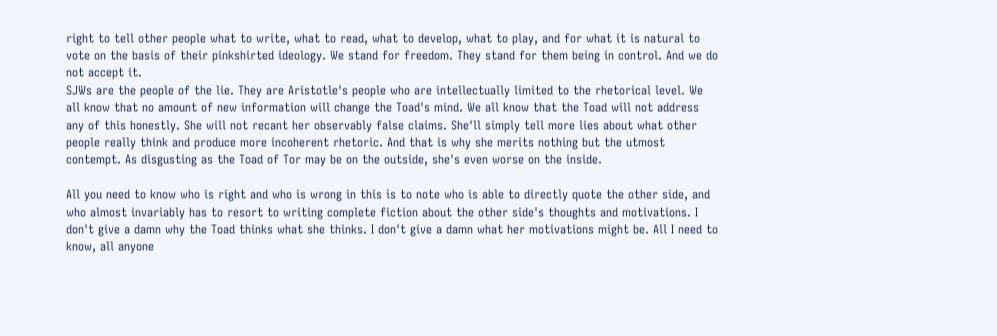right to tell other people what to write, what to read, what to develop, what to play, and for what it is natural to vote on the basis of their pinkshirted ideology. We stand for freedom. They stand for them being in control. And we do not accept it.
SJWs are the people of the lie. They are Aristotle's people who are intellectually limited to the rhetorical level. We all know that no amount of new information will change the Toad's mind. We all know that the Toad will not address any of this honestly. She will not recant her observably false claims. She'll simply tell more lies about what other people really think and produce more incoherent rhetoric. And that is why she merits nothing but the utmost contempt. As disgusting as the Toad of Tor may be on the outside, she's even worse on the inside.

All you need to know who is right and who is wrong in this is to note who is able to directly quote the other side, and who almost invariably has to resort to writing complete fiction about the other side's thoughts and motivations. I don't give a damn why the Toad thinks what she thinks. I don't give a damn what her motivations might be. All I need to know, all anyone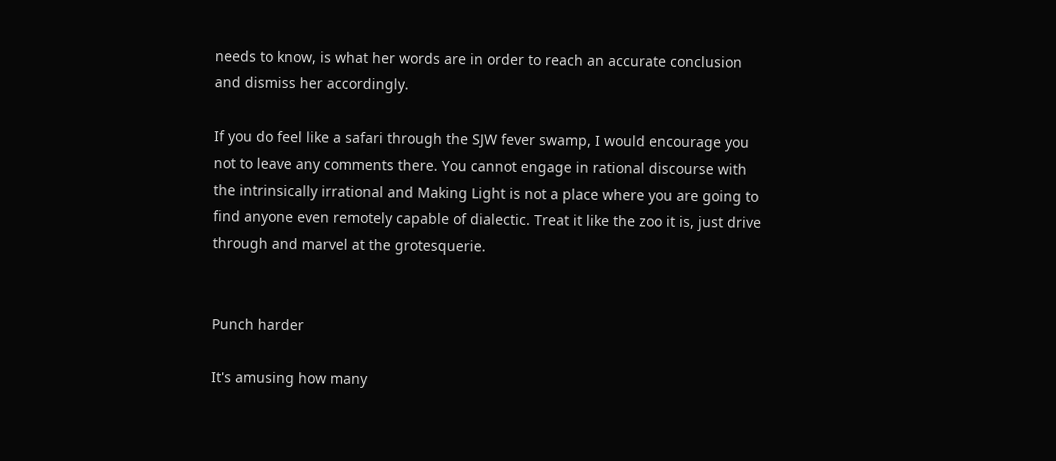needs to know, is what her words are in order to reach an accurate conclusion and dismiss her accordingly.

If you do feel like a safari through the SJW fever swamp, I would encourage you not to leave any comments there. You cannot engage in rational discourse with the intrinsically irrational and Making Light is not a place where you are going to find anyone even remotely capable of dialectic. Treat it like the zoo it is, just drive through and marvel at the grotesquerie.


Punch harder

It's amusing how many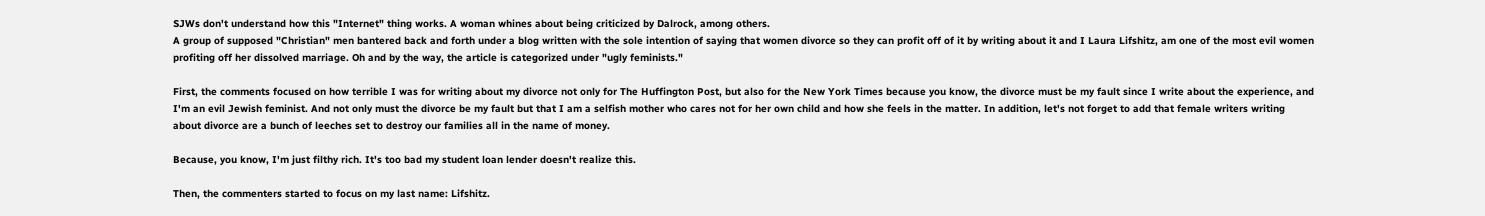SJWs don't understand how this "Internet" thing works. A woman whines about being criticized by Dalrock, among others.
A group of supposed "Christian" men bantered back and forth under a blog written with the sole intention of saying that women divorce so they can profit off of it by writing about it and I Laura Lifshitz, am one of the most evil women profiting off her dissolved marriage. Oh and by the way, the article is categorized under "ugly feminists."

First, the comments focused on how terrible I was for writing about my divorce not only for The Huffington Post, but also for the New York Times because you know, the divorce must be my fault since I write about the experience, and I'm an evil Jewish feminist. And not only must the divorce be my fault but that I am a selfish mother who cares not for her own child and how she feels in the matter. In addition, let's not forget to add that female writers writing about divorce are a bunch of leeches set to destroy our families all in the name of money.

Because, you know, I'm just filthy rich. It's too bad my student loan lender doesn't realize this.

Then, the commenters started to focus on my last name: Lifshitz.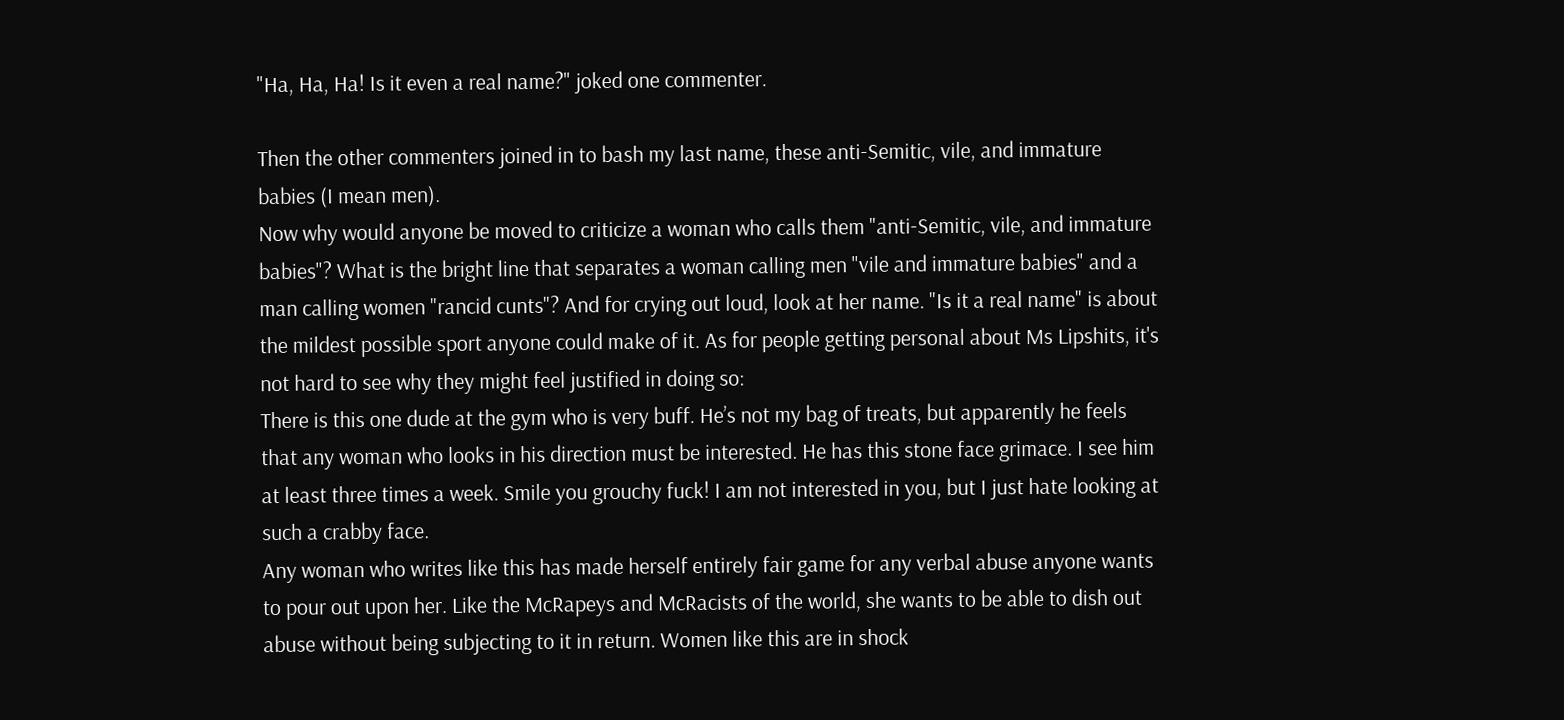"Ha, Ha, Ha! Is it even a real name?" joked one commenter.

Then the other commenters joined in to bash my last name, these anti-Semitic, vile, and immature babies (I mean men).
Now why would anyone be moved to criticize a woman who calls them "anti-Semitic, vile, and immature babies"? What is the bright line that separates a woman calling men "vile and immature babies" and a man calling women "rancid cunts"? And for crying out loud, look at her name. "Is it a real name" is about the mildest possible sport anyone could make of it. As for people getting personal about Ms Lipshits, it's not hard to see why they might feel justified in doing so:
There is this one dude at the gym who is very buff. He’s not my bag of treats, but apparently he feels that any woman who looks in his direction must be interested. He has this stone face grimace. I see him at least three times a week. Smile you grouchy fuck! I am not interested in you, but I just hate looking at such a crabby face.
Any woman who writes like this has made herself entirely fair game for any verbal abuse anyone wants to pour out upon her. Like the McRapeys and McRacists of the world, she wants to be able to dish out abuse without being subjecting to it in return. Women like this are in shock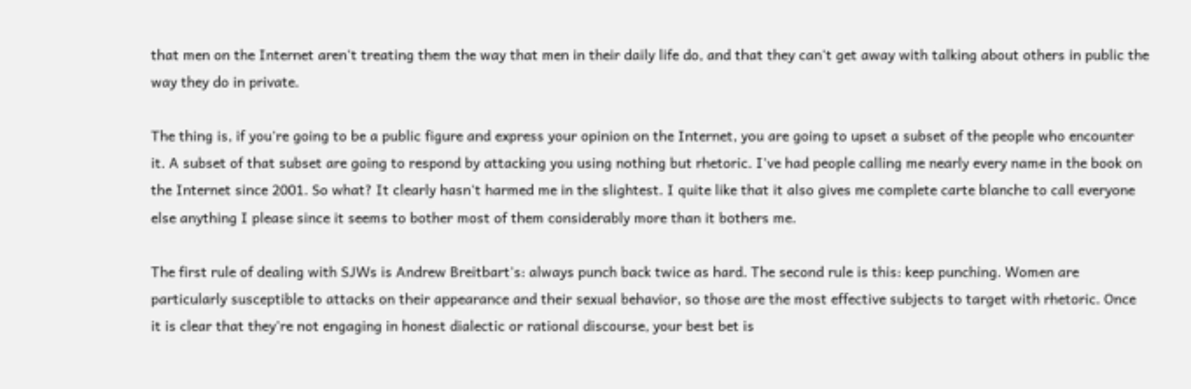that men on the Internet aren't treating them the way that men in their daily life do, and that they can't get away with talking about others in public the way they do in private.

The thing is, if you're going to be a public figure and express your opinion on the Internet, you are going to upset a subset of the people who encounter it. A subset of that subset are going to respond by attacking you using nothing but rhetoric. I've had people calling me nearly every name in the book on the Internet since 2001. So what? It clearly hasn't harmed me in the slightest. I quite like that it also gives me complete carte blanche to call everyone else anything I please since it seems to bother most of them considerably more than it bothers me.

The first rule of dealing with SJWs is Andrew Breitbart's: always punch back twice as hard. The second rule is this: keep punching. Women are particularly susceptible to attacks on their appearance and their sexual behavior, so those are the most effective subjects to target with rhetoric. Once it is clear that they're not engaging in honest dialectic or rational discourse, your best bet is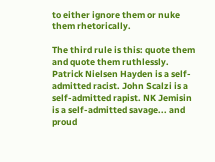to either ignore them or nuke them rhetorically.

The third rule is this: quote them and quote them ruthlessly. Patrick Nielsen Hayden is a self-admitted racist. John Scalzi is a self-admitted rapist. NK Jemisin is a self-admitted savage... and proud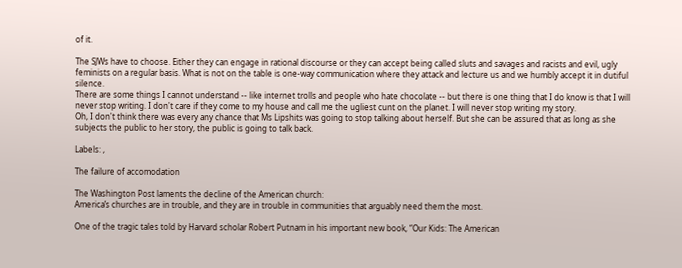of it.

The SJWs have to choose. Either they can engage in rational discourse or they can accept being called sluts and savages and racists and evil, ugly feminists on a regular basis. What is not on the table is one-way communication where they attack and lecture us and we humbly accept it in dutiful silence.
There are some things I cannot understand -- like internet trolls and people who hate chocolate -- but there is one thing that I do know is that I will never stop writing. I don't care if they come to my house and call me the ugliest cunt on the planet. I will never stop writing my story.
Oh, I don't think there was every any chance that Ms Lipshits was going to stop talking about herself. But she can be assured that as long as she subjects the public to her story, the public is going to talk back.

Labels: ,

The failure of accomodation

The Washington Post laments the decline of the American church:
America’s churches are in trouble, and they are in trouble in communities that arguably need them the most.

One of the tragic tales told by Harvard scholar Robert Putnam in his important new book, “Our Kids: The American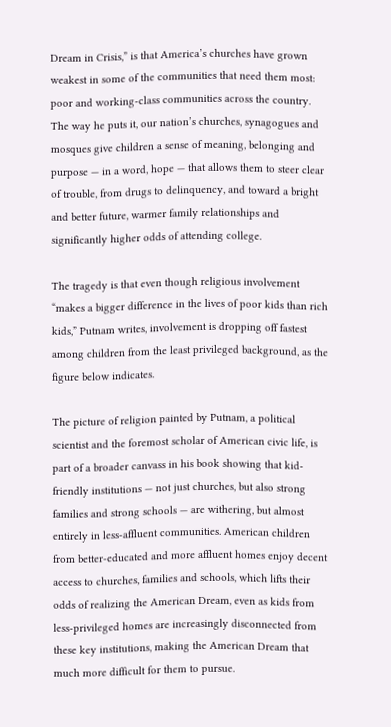Dream in Crisis,” is that America’s churches have grown weakest in some of the communities that need them most: poor and working-class communities across the country. The way he puts it, our nation’s churches, synagogues and mosques give children a sense of meaning, belonging and purpose — in a word, hope — that allows them to steer clear of trouble, from drugs to delinquency, and toward a bright and better future, warmer family relationships and significantly higher odds of attending college.

The tragedy is that even though religious involvement “makes a bigger difference in the lives of poor kids than rich kids,” Putnam writes, involvement is dropping off fastest among children from the least privileged background, as the figure below indicates.

The picture of religion painted by Putnam, a political scientist and the foremost scholar of American civic life, is part of a broader canvass in his book showing that kid-friendly institutions — not just churches, but also strong families and strong schools — are withering, but almost entirely in less-affluent communities. American children from better-educated and more affluent homes enjoy decent access to churches, families and schools, which lifts their odds of realizing the American Dream, even as kids from less-privileged homes are increasingly disconnected from these key institutions, making the American Dream that much more difficult for them to pursue.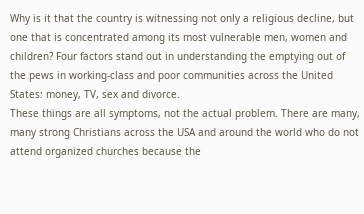Why is it that the country is witnessing not only a religious decline, but one that is concentrated among its most vulnerable men, women and children? Four factors stand out in understanding the emptying out of the pews in working-class and poor communities across the United States: money, TV, sex and divorce.
These things are all symptoms, not the actual problem. There are many, many strong Christians across the USA and around the world who do not attend organized churches because the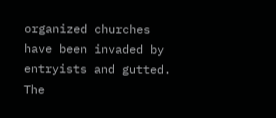organized churches have been invaded by entryists and gutted. The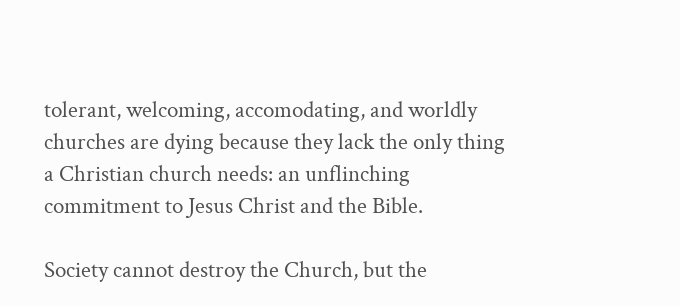tolerant, welcoming, accomodating, and worldly churches are dying because they lack the only thing a Christian church needs: an unflinching commitment to Jesus Christ and the Bible.

Society cannot destroy the Church, but the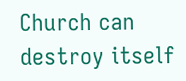Church can destroy itself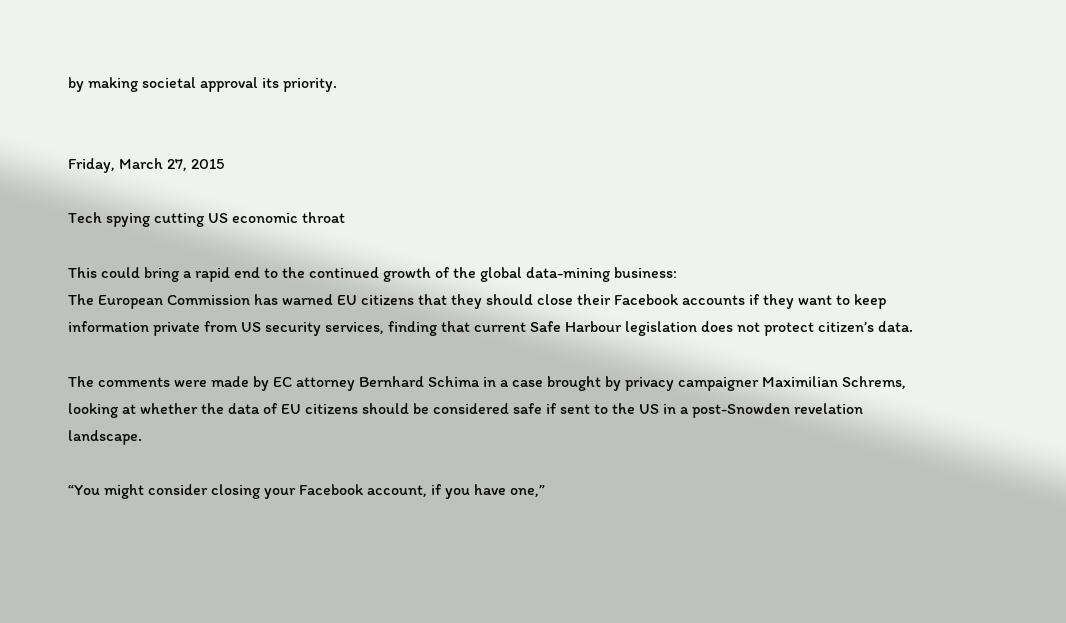by making societal approval its priority.


Friday, March 27, 2015

Tech spying cutting US economic throat

This could bring a rapid end to the continued growth of the global data-mining business:
The European Commission has warned EU citizens that they should close their Facebook accounts if they want to keep information private from US security services, finding that current Safe Harbour legislation does not protect citizen’s data.

The comments were made by EC attorney Bernhard Schima in a case brought by privacy campaigner Maximilian Schrems, looking at whether the data of EU citizens should be considered safe if sent to the US in a post-Snowden revelation landscape.

“You might consider closing your Facebook account, if you have one,”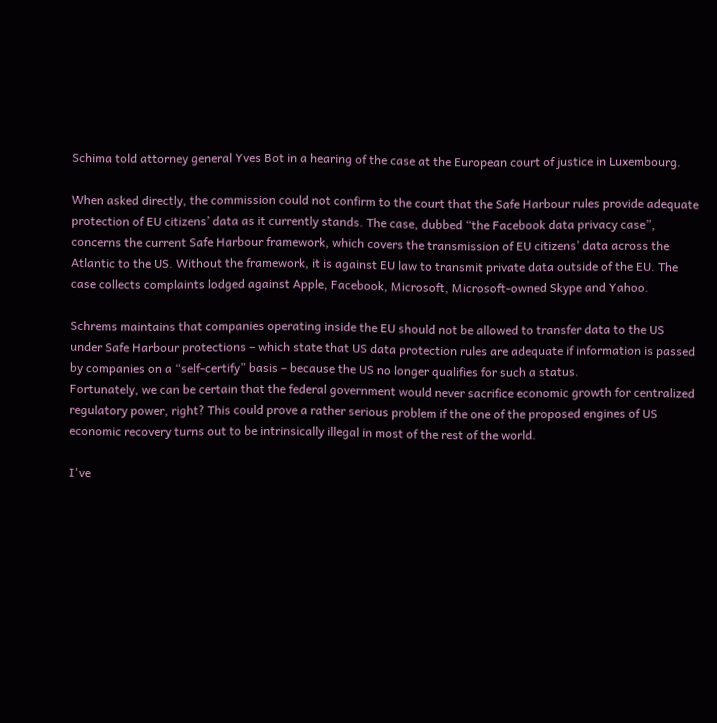Schima told attorney general Yves Bot in a hearing of the case at the European court of justice in Luxembourg.

When asked directly, the commission could not confirm to the court that the Safe Harbour rules provide adequate protection of EU citizens’ data as it currently stands. The case, dubbed “the Facebook data privacy case”, concerns the current Safe Harbour framework, which covers the transmission of EU citizens’ data across the Atlantic to the US. Without the framework, it is against EU law to transmit private data outside of the EU. The case collects complaints lodged against Apple, Facebook, Microsoft, Microsoft-owned Skype and Yahoo.

Schrems maintains that companies operating inside the EU should not be allowed to transfer data to the US under Safe Harbour protections – which state that US data protection rules are adequate if information is passed by companies on a “self-certify” basis – because the US no longer qualifies for such a status.
Fortunately, we can be certain that the federal government would never sacrifice economic growth for centralized regulatory power, right? This could prove a rather serious problem if the one of the proposed engines of US economic recovery turns out to be intrinsically illegal in most of the rest of the world.

I've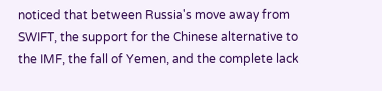noticed that between Russia's move away from SWIFT, the support for the Chinese alternative to the IMF, the fall of Yemen, and the complete lack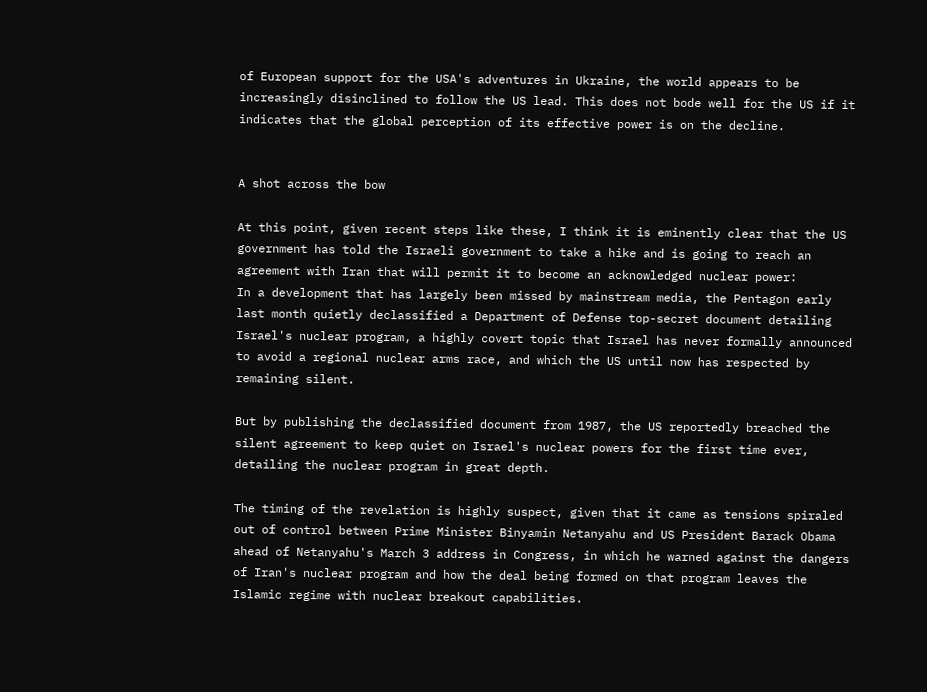of European support for the USA's adventures in Ukraine, the world appears to be increasingly disinclined to follow the US lead. This does not bode well for the US if it indicates that the global perception of its effective power is on the decline.


A shot across the bow

At this point, given recent steps like these, I think it is eminently clear that the US government has told the Israeli government to take a hike and is going to reach an agreement with Iran that will permit it to become an acknowledged nuclear power:
In a development that has largely been missed by mainstream media, the Pentagon early last month quietly declassified a Department of Defense top-secret document detailing Israel's nuclear program, a highly covert topic that Israel has never formally announced to avoid a regional nuclear arms race, and which the US until now has respected by remaining silent.

But by publishing the declassified document from 1987, the US reportedly breached the silent agreement to keep quiet on Israel's nuclear powers for the first time ever, detailing the nuclear program in great depth.

The timing of the revelation is highly suspect, given that it came as tensions spiraled out of control between Prime Minister Binyamin Netanyahu and US President Barack Obama ahead of Netanyahu's March 3 address in Congress, in which he warned against the dangers of Iran's nuclear program and how the deal being formed on that program leaves the Islamic regime with nuclear breakout capabilities.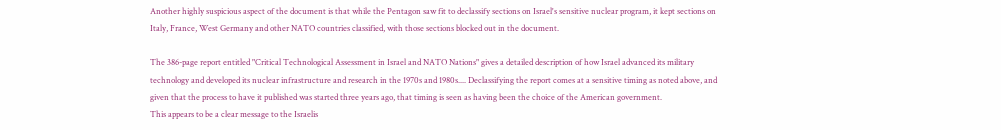Another highly suspicious aspect of the document is that while the Pentagon saw fit to declassify sections on Israel's sensitive nuclear program, it kept sections on Italy, France, West Germany and other NATO countries classified, with those sections blocked out in the document.

The 386-page report entitled "Critical Technological Assessment in Israel and NATO Nations" gives a detailed description of how Israel advanced its military technology and developed its nuclear infrastructure and research in the 1970s and 1980s.... Declassifying the report comes at a sensitive timing as noted above, and given that the process to have it published was started three years ago, that timing is seen as having been the choice of the American government.
This appears to be a clear message to the Israelis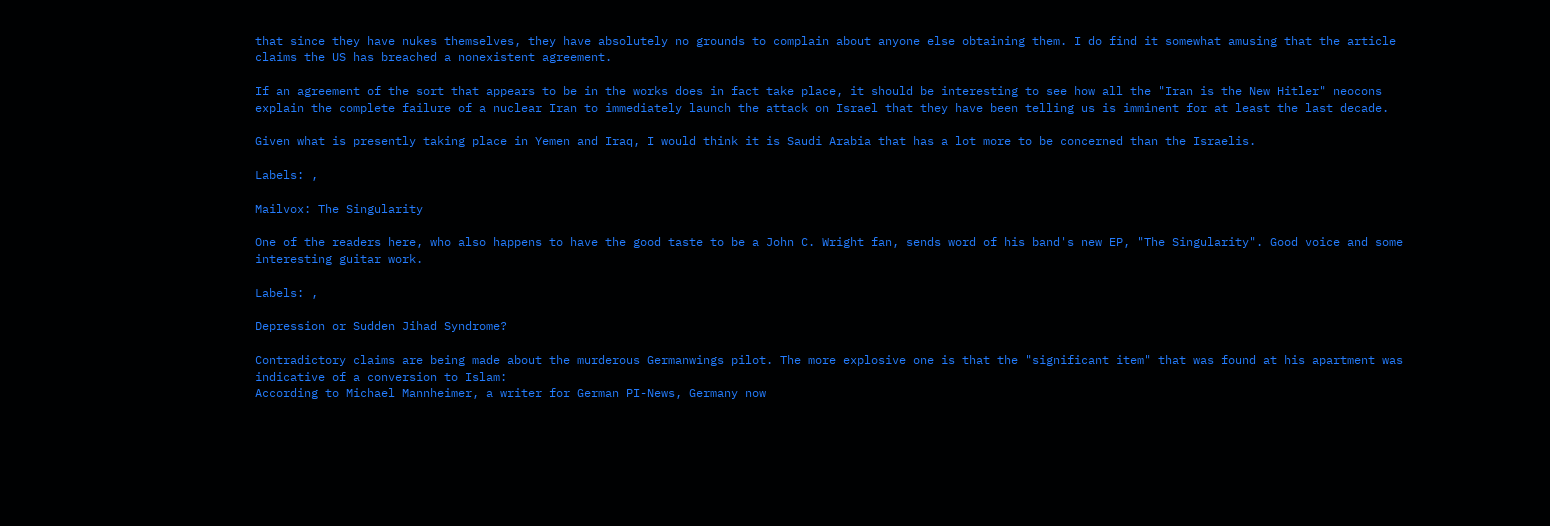that since they have nukes themselves, they have absolutely no grounds to complain about anyone else obtaining them. I do find it somewhat amusing that the article claims the US has breached a nonexistent agreement.

If an agreement of the sort that appears to be in the works does in fact take place, it should be interesting to see how all the "Iran is the New Hitler" neocons explain the complete failure of a nuclear Iran to immediately launch the attack on Israel that they have been telling us is imminent for at least the last decade.

Given what is presently taking place in Yemen and Iraq, I would think it is Saudi Arabia that has a lot more to be concerned than the Israelis.

Labels: ,

Mailvox: The Singularity

One of the readers here, who also happens to have the good taste to be a John C. Wright fan, sends word of his band's new EP, "The Singularity". Good voice and some interesting guitar work.

Labels: ,

Depression or Sudden Jihad Syndrome?

Contradictory claims are being made about the murderous Germanwings pilot. The more explosive one is that the "significant item" that was found at his apartment was indicative of a conversion to Islam:
According to Michael Mannheimer, a writer for German PI-News, Germany now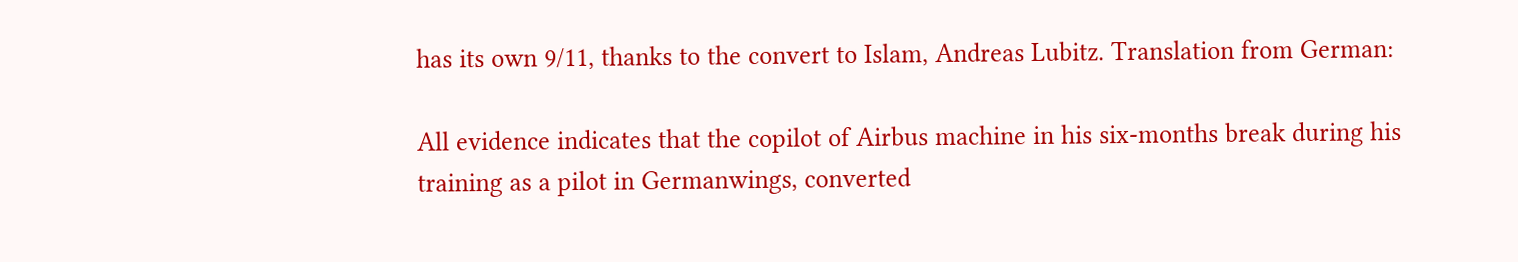has its own 9/11, thanks to the convert to Islam, Andreas Lubitz. Translation from German:

All evidence indicates that the copilot of Airbus machine in his six-months break during his training as a pilot in Germanwings, converted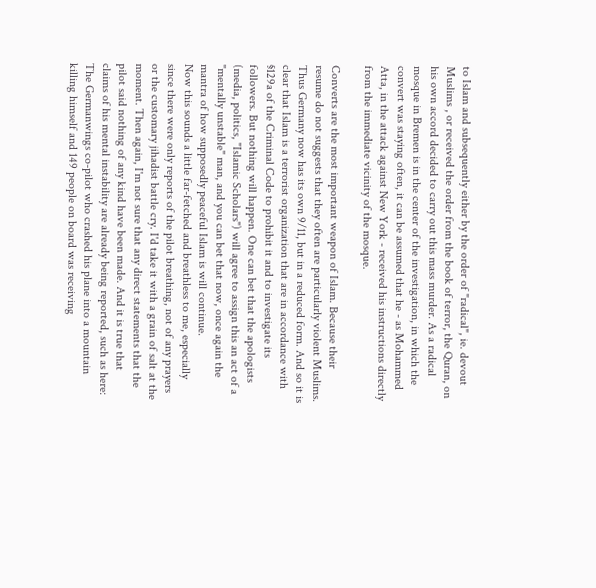to Islam and subsequently either by the order of "radical", ie. devout Muslims , or received the order from the book of terror, the Quran, on his own accord decided to carry out this mass murder. As a radical mosque in Bremen is in the center of the investigation, in which the convert was staying often, it can be assumed that he - as Mohammed Atta, in the attack against New York - received his instructions directly from the immediate vicinity of the mosque.

Converts are the most important weapon of Islam. Because their resume do not suggests that they often are particularly violent Muslims. Thus Germany now has its own 9/11, but in a reduced form. And so it is clear that Islam is a terrorist organization that are in accordance with §129a of the Criminal Code to prohibit it and to investigate its followers. But nothing will happen. One can bet that the apologists (media, politics, "Islamic Scholars") will agree to assign this an act of a "mentally unstable" man, and you can bet that now, once again the mantra of how supposedly peaceful Islam is will continue.
Now this sounds a little far-fetched and breathless to me, especially since there were only reports of the pilot breathing, not of any prayers or the customary jihadist battle cry. I'd take it with a grain of salt at the moment. Then again, I'm not sure that any direct statements that the pilot said nothing of any kind have been made. And it is true that claims of his mental instability are already being reported, such as here:
The Germanwings co-pilot who crashed his plane into a mountain killing himself and 149 people on board was receiving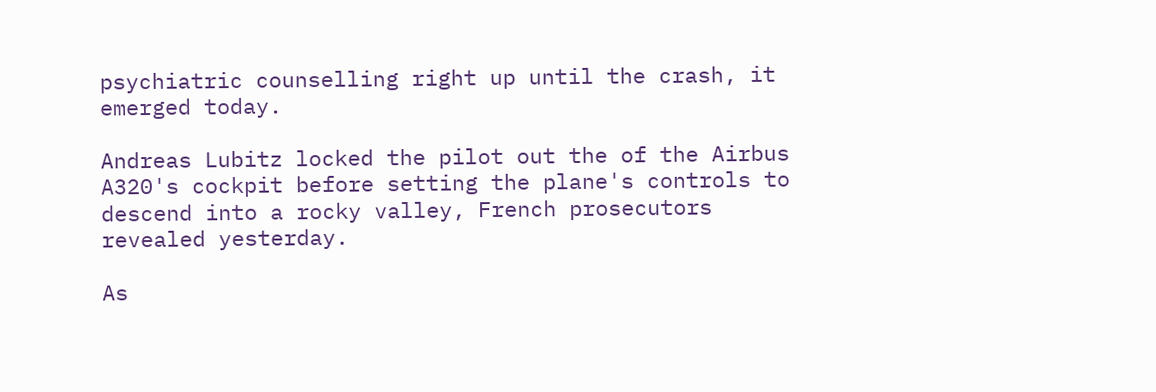psychiatric counselling right up until the crash, it emerged today.

Andreas Lubitz locked the pilot out the of the Airbus A320's cockpit before setting the plane's controls to descend into a rocky valley, French prosecutors revealed yesterday.

As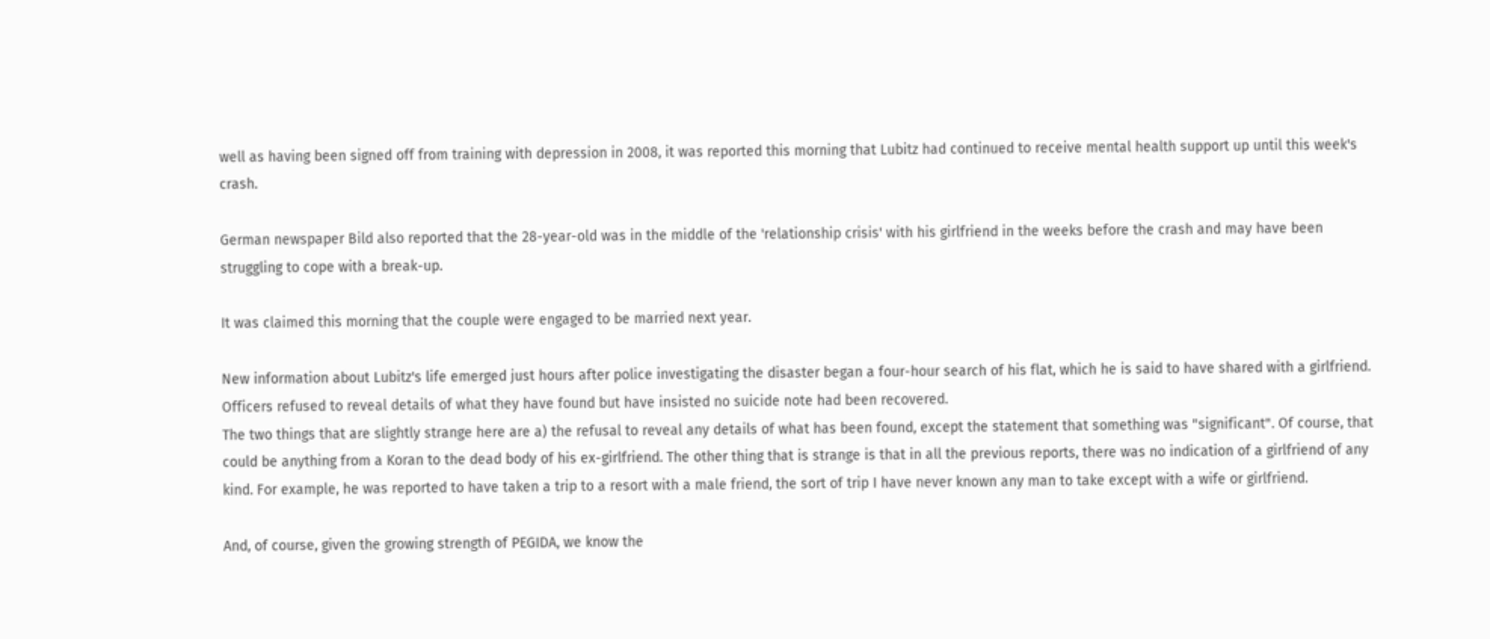well as having been signed off from training with depression in 2008, it was reported this morning that Lubitz had continued to receive mental health support up until this week's crash.

German newspaper Bild also reported that the 28-year-old was in the middle of the 'relationship crisis' with his girlfriend in the weeks before the crash and may have been struggling to cope with a break-up.

It was claimed this morning that the couple were engaged to be married next year.

New information about Lubitz's life emerged just hours after police investigating the disaster began a four-hour search of his flat, which he is said to have shared with a girlfriend. Officers refused to reveal details of what they have found but have insisted no suicide note had been recovered.
The two things that are slightly strange here are a) the refusal to reveal any details of what has been found, except the statement that something was "significant". Of course, that could be anything from a Koran to the dead body of his ex-girlfriend. The other thing that is strange is that in all the previous reports, there was no indication of a girlfriend of any kind. For example, he was reported to have taken a trip to a resort with a male friend, the sort of trip I have never known any man to take except with a wife or girlfriend.

And, of course, given the growing strength of PEGIDA, we know the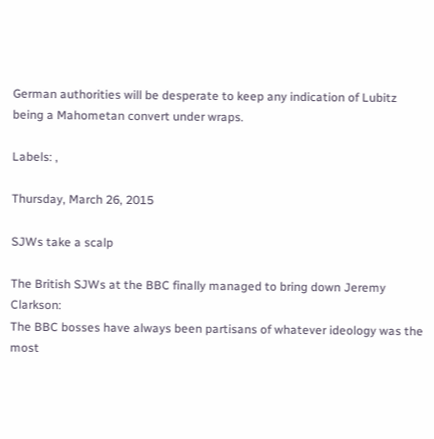German authorities will be desperate to keep any indication of Lubitz being a Mahometan convert under wraps.

Labels: ,

Thursday, March 26, 2015

SJWs take a scalp

The British SJWs at the BBC finally managed to bring down Jeremy Clarkson:
The BBC bosses have always been partisans of whatever ideology was the most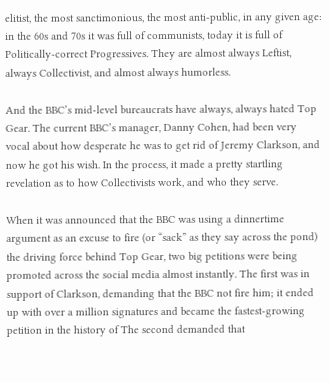elitist, the most sanctimonious, the most anti-public, in any given age: in the 60s and 70s it was full of communists, today it is full of Politically-correct Progressives. They are almost always Leftist, always Collectivist, and almost always humorless.

And the BBC’s mid-level bureaucrats have always, always hated Top Gear. The current BBC’s manager, Danny Cohen, had been very vocal about how desperate he was to get rid of Jeremy Clarkson, and now he got his wish. In the process, it made a pretty startling revelation as to how Collectivists work, and who they serve.

When it was announced that the BBC was using a dinnertime argument as an excuse to fire (or “sack” as they say across the pond) the driving force behind Top Gear, two big petitions were being promoted across the social media almost instantly. The first was in support of Clarkson, demanding that the BBC not fire him; it ended up with over a million signatures and became the fastest-growing petition in the history of The second demanded that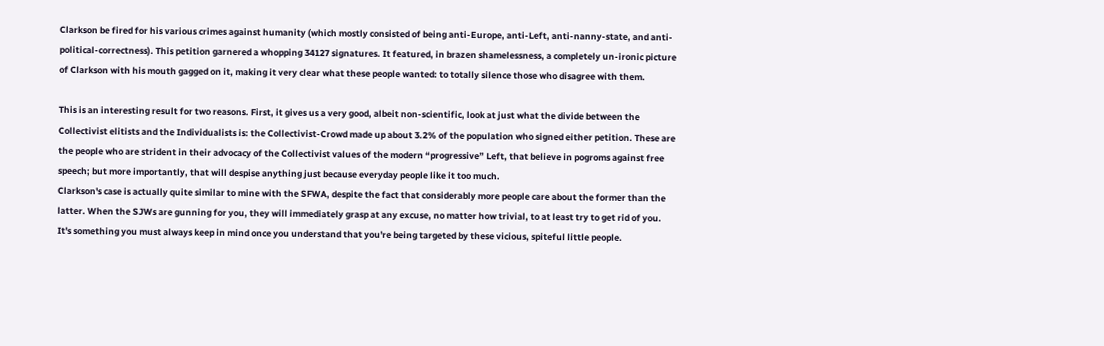Clarkson be fired for his various crimes against humanity (which mostly consisted of being anti-Europe, anti-Left, anti-nanny-state, and anti-political-correctness). This petition garnered a whopping 34127 signatures. It featured, in brazen shamelessness, a completely un-ironic picture of Clarkson with his mouth gagged on it, making it very clear what these people wanted: to totally silence those who disagree with them.

This is an interesting result for two reasons. First, it gives us a very good, albeit non-scientific, look at just what the divide between the Collectivist elitists and the Individualists is: the Collectivist-Crowd made up about 3.2% of the population who signed either petition. These are the people who are strident in their advocacy of the Collectivist values of the modern “progressive” Left, that believe in pogroms against free speech; but more importantly, that will despise anything just because everyday people like it too much.
Clarkson's case is actually quite similar to mine with the SFWA, despite the fact that considerably more people care about the former than the latter. When the SJWs are gunning for you, they will immediately grasp at any excuse, no matter how trivial, to at least try to get rid of you. It's something you must always keep in mind once you understand that you're being targeted by these vicious, spiteful little people.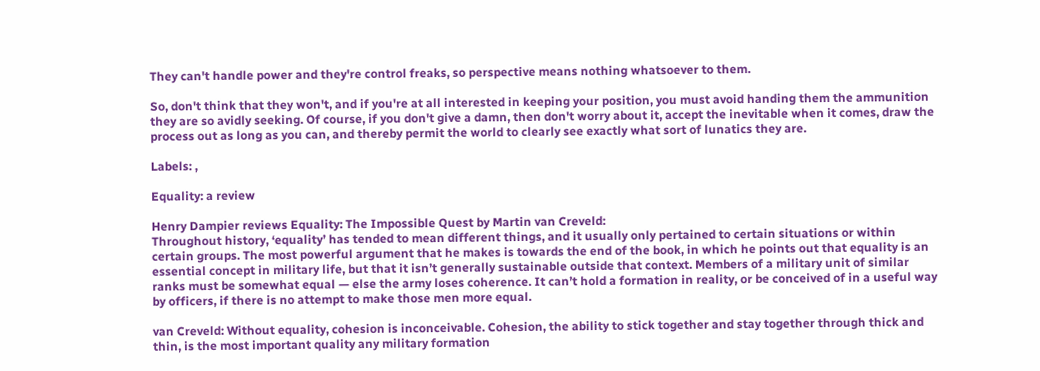They can't handle power and they're control freaks, so perspective means nothing whatsoever to them.

So, don't think that they won't, and if you're at all interested in keeping your position, you must avoid handing them the ammunition they are so avidly seeking. Of course, if you don't give a damn, then don't worry about it, accept the inevitable when it comes, draw the process out as long as you can, and thereby permit the world to clearly see exactly what sort of lunatics they are.

Labels: ,

Equality: a review

Henry Dampier reviews Equality: The Impossible Quest by Martin van Creveld:
Throughout history, ‘equality’ has tended to mean different things, and it usually only pertained to certain situations or within certain groups. The most powerful argument that he makes is towards the end of the book, in which he points out that equality is an essential concept in military life, but that it isn’t generally sustainable outside that context. Members of a military unit of similar ranks must be somewhat equal — else the army loses coherence. It can’t hold a formation in reality, or be conceived of in a useful way by officers, if there is no attempt to make those men more equal.

van Creveld: Without equality, cohesion is inconceivable. Cohesion, the ability to stick together and stay together through thick and thin, is the most important quality any military formation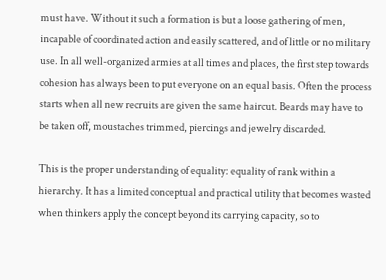must have. Without it such a formation is but a loose gathering of men, incapable of coordinated action and easily scattered, and of little or no military use. In all well-organized armies at all times and places, the first step towards cohesion has always been to put everyone on an equal basis. Often the process starts when all new recruits are given the same haircut. Beards may have to be taken off, moustaches trimmed, piercings and jewelry discarded.

This is the proper understanding of equality: equality of rank within a hierarchy. It has a limited conceptual and practical utility that becomes wasted when thinkers apply the concept beyond its carrying capacity, so to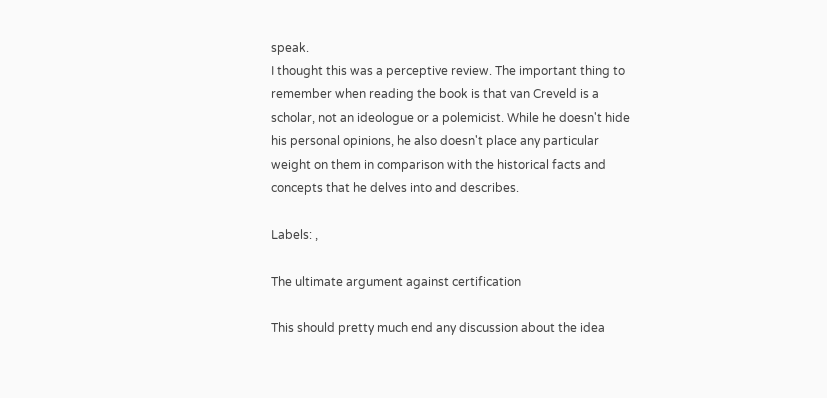speak.
I thought this was a perceptive review. The important thing to remember when reading the book is that van Creveld is a scholar, not an ideologue or a polemicist. While he doesn't hide his personal opinions, he also doesn't place any particular weight on them in comparison with the historical facts and concepts that he delves into and describes.

Labels: ,

The ultimate argument against certification

This should pretty much end any discussion about the idea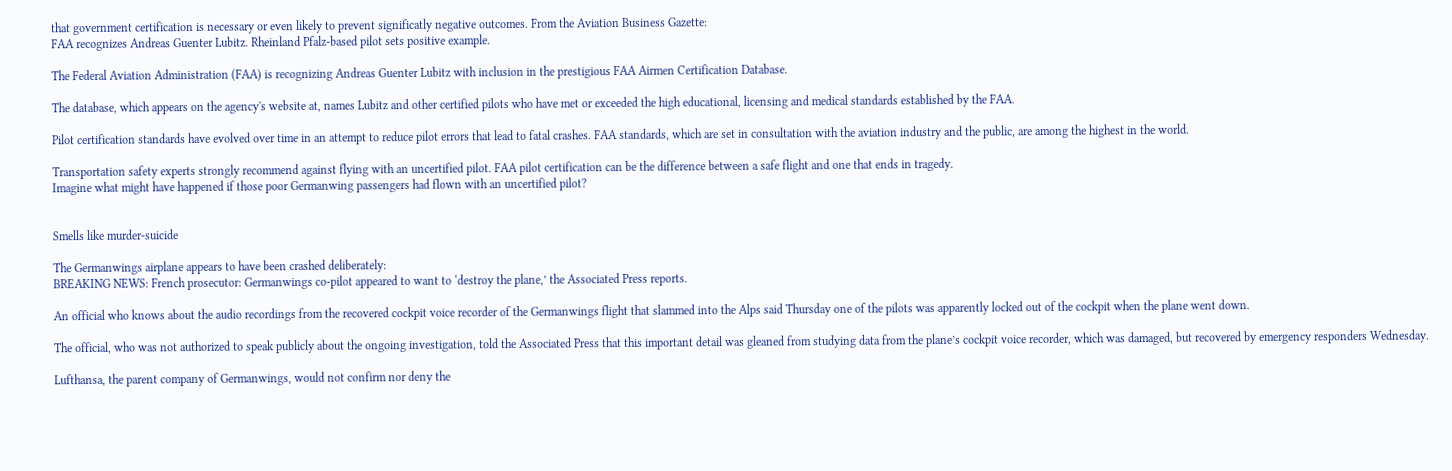that government certification is necessary or even likely to prevent significatly negative outcomes. From the Aviation Business Gazette:
FAA recognizes Andreas Guenter Lubitz. Rheinland Pfalz-based pilot sets positive example.

The Federal Aviation Administration (FAA) is recognizing Andreas Guenter Lubitz with inclusion in the prestigious FAA Airmen Certification Database.

The database, which appears on the agency's website at, names Lubitz and other certified pilots who have met or exceeded the high educational, licensing and medical standards established by the FAA.

Pilot certification standards have evolved over time in an attempt to reduce pilot errors that lead to fatal crashes. FAA standards, which are set in consultation with the aviation industry and the public, are among the highest in the world.

Transportation safety experts strongly recommend against flying with an uncertified pilot. FAA pilot certification can be the difference between a safe flight and one that ends in tragedy.
Imagine what might have happened if those poor Germanwing passengers had flown with an uncertified pilot?


Smells like murder-suicide

The Germanwings airplane appears to have been crashed deliberately:
BREAKING NEWS: French prosecutor: Germanwings co-pilot appeared to want to ‘destroy the plane,’ the Associated Press reports.

An official who knows about the audio recordings from the recovered cockpit voice recorder of the Germanwings flight that slammed into the Alps said Thursday one of the pilots was apparently locked out of the cockpit when the plane went down.

The official, who was not authorized to speak publicly about the ongoing investigation, told the Associated Press that this important detail was gleaned from studying data from the plane’s cockpit voice recorder, which was damaged, but recovered by emergency responders Wednesday.

Lufthansa, the parent company of Germanwings, would not confirm nor deny the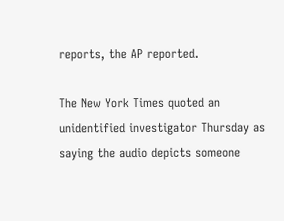reports, the AP reported.

The New York Times quoted an unidentified investigator Thursday as saying the audio depicts someone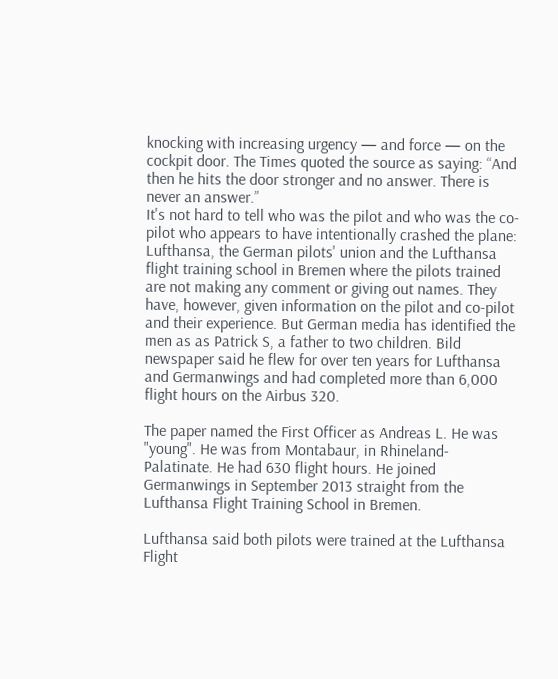knocking with increasing urgency — and force — on the cockpit door. The Times quoted the source as saying: “And then he hits the door stronger and no answer. There is never an answer.”
It's not hard to tell who was the pilot and who was the co-pilot who appears to have intentionally crashed the plane:
Lufthansa, the German pilots' union and the Lufthansa flight training school in Bremen where the pilots trained are not making any comment or giving out names. They have, however, given information on the pilot and co-pilot and their experience. But German media has identified the men as as Patrick S, a father to two children. Bild newspaper said he flew for over ten years for Lufthansa and Germanwings and had completed more than 6,000 flight hours on the Airbus 320.

The paper named the First Officer as Andreas L. He was "young". He was from Montabaur, in Rhineland-Palatinate. He had 630 flight hours. He joined Germanwings in September 2013 straight from the Lufthansa Flight Training School in Bremen.

Lufthansa said both pilots were trained at the Lufthansa Flight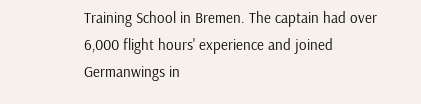Training School in Bremen. The captain had over 6,000 flight hours' experience and joined Germanwings in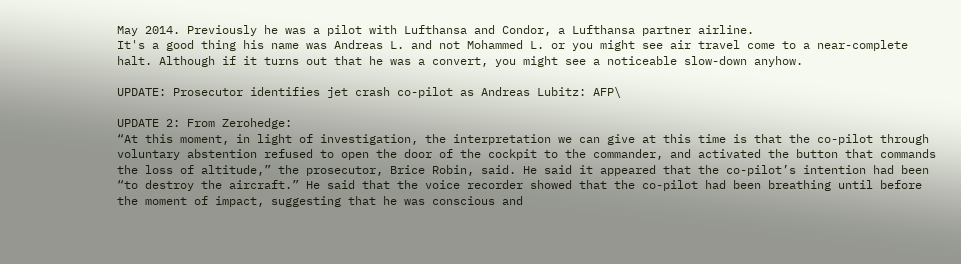May 2014. Previously he was a pilot with Lufthansa and Condor, a Lufthansa partner airline.
It's a good thing his name was Andreas L. and not Mohammed L. or you might see air travel come to a near-complete halt. Although if it turns out that he was a convert, you might see a noticeable slow-down anyhow.

UPDATE: Prosecutor identifies jet crash co-pilot as Andreas Lubitz: AFP\

UPDATE 2: From Zerohedge:
“At this moment, in light of investigation, the interpretation we can give at this time is that the co-pilot through voluntary abstention refused to open the door of the cockpit to the commander, and activated the button that commands the loss of altitude,” the prosecutor, Brice Robin, said. He said it appeared that the co-pilot’s intention had been “to destroy the aircraft.” He said that the voice recorder showed that the co-pilot had been breathing until before the moment of impact, suggesting that he was conscious and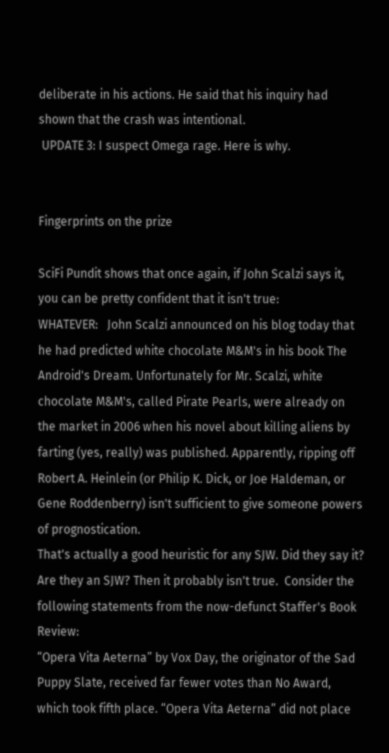deliberate in his actions. He said that his inquiry had shown that the crash was intentional.
 UPDATE 3: I suspect Omega rage. Here is why.


Fingerprints on the prize

SciFi Pundit shows that once again, if John Scalzi says it, you can be pretty confident that it isn't true:
WHATEVER:   John Scalzi announced on his blog today that he had predicted white chocolate M&M's in his book The Android's Dream. Unfortunately for Mr. Scalzi, white chocolate M&M's, called Pirate Pearls, were already on the market in 2006 when his novel about killing aliens by farting (yes, really) was published. Apparently, ripping off Robert A. Heinlein (or Philip K. Dick, or Joe Haldeman, or Gene Roddenberry) isn't sufficient to give someone powers of prognostication.
That's actually a good heuristic for any SJW. Did they say it? Are they an SJW? Then it probably isn't true.  Consider the following statements from the now-defunct Staffer's Book Review:
“Opera Vita Aeterna” by Vox Day, the originator of the Sad Puppy Slate, received far fewer votes than No Award, which took fifth place. “Opera Vita Aeterna” did not place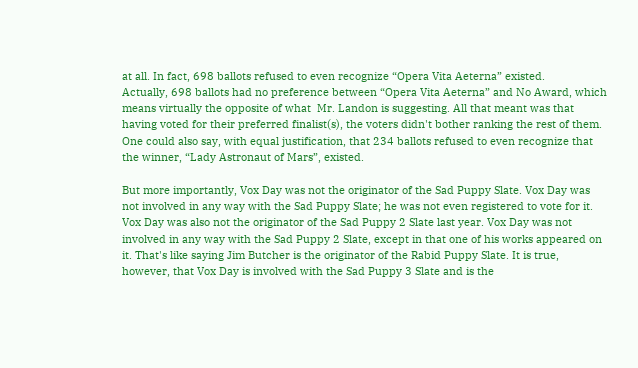at all. In fact, 698 ballots refused to even recognize “Opera Vita Aeterna” existed.
Actually, 698 ballots had no preference between “Opera Vita Aeterna” and No Award, which means virtually the opposite of what  Mr. Landon is suggesting. All that meant was that having voted for their preferred finalist(s), the voters didn't bother ranking the rest of them. One could also say, with equal justification, that 234 ballots refused to even recognize that the winner, “Lady Astronaut of Mars”, existed.

But more importantly, Vox Day was not the originator of the Sad Puppy Slate. Vox Day was not involved in any way with the Sad Puppy Slate; he was not even registered to vote for it. Vox Day was also not the originator of the Sad Puppy 2 Slate last year. Vox Day was not involved in any way with the Sad Puppy 2 Slate, except in that one of his works appeared on it. That's like saying Jim Butcher is the originator of the Rabid Puppy Slate. It is true, however, that Vox Day is involved with the Sad Puppy 3 Slate and is the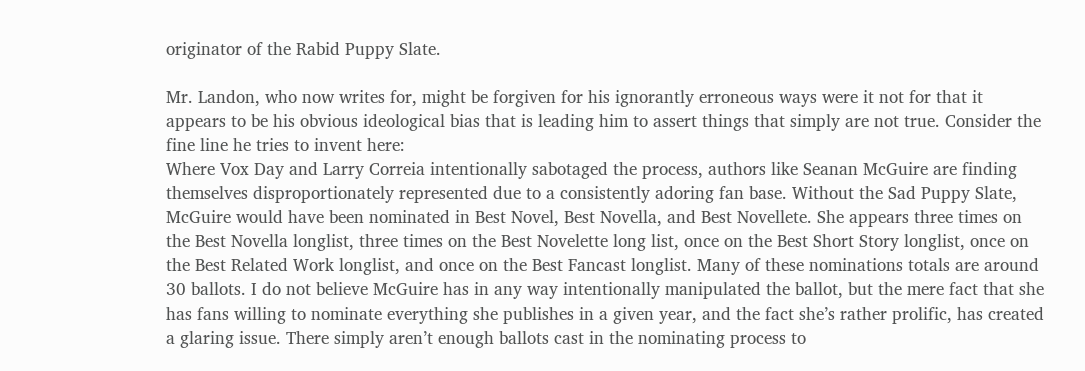originator of the Rabid Puppy Slate.

Mr. Landon, who now writes for, might be forgiven for his ignorantly erroneous ways were it not for that it appears to be his obvious ideological bias that is leading him to assert things that simply are not true. Consider the fine line he tries to invent here:
Where Vox Day and Larry Correia intentionally sabotaged the process, authors like Seanan McGuire are finding themselves disproportionately represented due to a consistently adoring fan base. Without the Sad Puppy Slate, McGuire would have been nominated in Best Novel, Best Novella, and Best Novellete. She appears three times on the Best Novella longlist, three times on the Best Novelette long list, once on the Best Short Story longlist, once on the Best Related Work longlist, and once on the Best Fancast longlist. Many of these nominations totals are around 30 ballots. I do not believe McGuire has in any way intentionally manipulated the ballot, but the mere fact that she has fans willing to nominate everything she publishes in a given year, and the fact she’s rather prolific, has created a glaring issue. There simply aren’t enough ballots cast in the nominating process to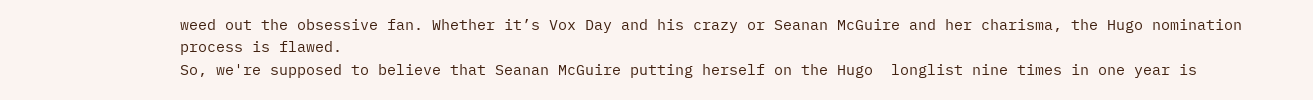weed out the obsessive fan. Whether it’s Vox Day and his crazy or Seanan McGuire and her charisma, the Hugo nomination process is flawed.
So, we're supposed to believe that Seanan McGuire putting herself on the Hugo  longlist nine times in one year is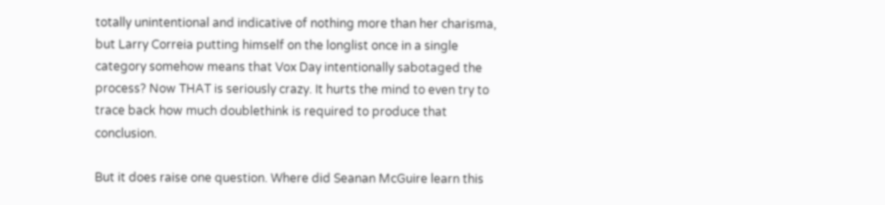totally unintentional and indicative of nothing more than her charisma, but Larry Correia putting himself on the longlist once in a single category somehow means that Vox Day intentionally sabotaged the process? Now THAT is seriously crazy. It hurts the mind to even try to trace back how much doublethink is required to produce that conclusion.

But it does raise one question. Where did Seanan McGuire learn this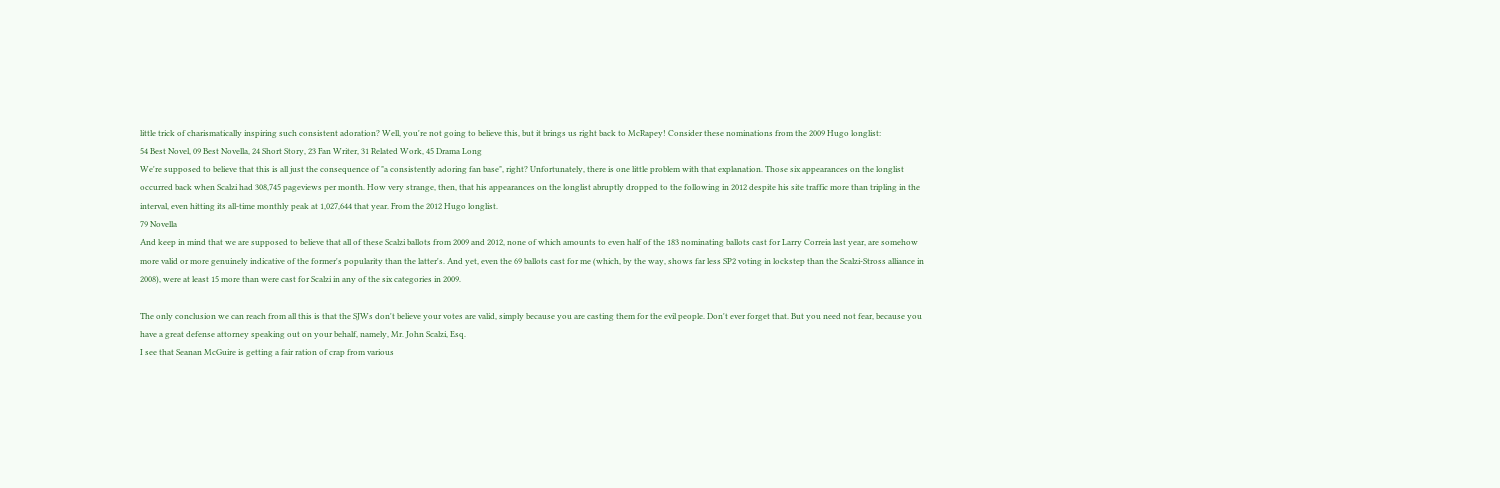little trick of charismatically inspiring such consistent adoration? Well, you're not going to believe this, but it brings us right back to McRapey! Consider these nominations from the 2009 Hugo longlist:
54 Best Novel, 09 Best Novella, 24 Short Story, 23 Fan Writer, 31 Related Work, 45 Drama Long
We're supposed to believe that this is all just the consequence of "a consistently adoring fan base", right? Unfortunately, there is one little problem with that explanation. Those six appearances on the longlist occurred back when Scalzi had 308,745 pageviews per month. How very strange, then, that his appearances on the longlist abruptly dropped to the following in 2012 despite his site traffic more than tripling in the interval, even hitting its all-time monthly peak at 1,027,644 that year. From the 2012 Hugo longlist.
79 Novella
And keep in mind that we are supposed to believe that all of these Scalzi ballots from 2009 and 2012, none of which amounts to even half of the 183 nominating ballots cast for Larry Correia last year, are somehow more valid or more genuinely indicative of the former's popularity than the latter's. And yet, even the 69 ballots cast for me (which, by the way, shows far less SP2 voting in lockstep than the Scalzi-Stross alliance in 2008), were at least 15 more than were cast for Scalzi in any of the six categories in 2009.

The only conclusion we can reach from all this is that the SJWs don't believe your votes are valid, simply because you are casting them for the evil people. Don't ever forget that. But you need not fear, because you have a great defense attorney speaking out on your behalf, namely, Mr. John Scalzi, Esq.
I see that Seanan McGuire is getting a fair ration of crap from various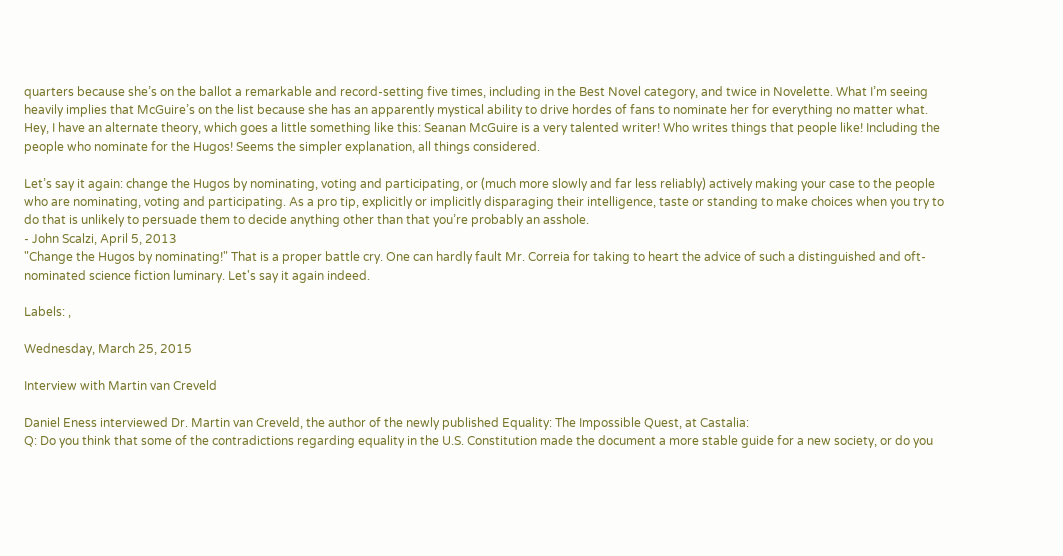quarters because she’s on the ballot a remarkable and record-setting five times, including in the Best Novel category, and twice in Novelette. What I’m seeing heavily implies that McGuire’s on the list because she has an apparently mystical ability to drive hordes of fans to nominate her for everything no matter what. Hey, I have an alternate theory, which goes a little something like this: Seanan McGuire is a very talented writer! Who writes things that people like! Including the people who nominate for the Hugos! Seems the simpler explanation, all things considered.

Let’s say it again: change the Hugos by nominating, voting and participating, or (much more slowly and far less reliably) actively making your case to the people who are nominating, voting and participating. As a pro tip, explicitly or implicitly disparaging their intelligence, taste or standing to make choices when you try to do that is unlikely to persuade them to decide anything other than that you’re probably an asshole.
- John Scalzi, April 5, 2013
"Change the Hugos by nominating!" That is a proper battle cry. One can hardly fault Mr. Correia for taking to heart the advice of such a distinguished and oft-nominated science fiction luminary. Let's say it again indeed.

Labels: ,

Wednesday, March 25, 2015

Interview with Martin van Creveld

Daniel Eness interviewed Dr. Martin van Creveld, the author of the newly published Equality: The Impossible Quest, at Castalia:
Q: Do you think that some of the contradictions regarding equality in the U.S. Constitution made the document a more stable guide for a new society, or do you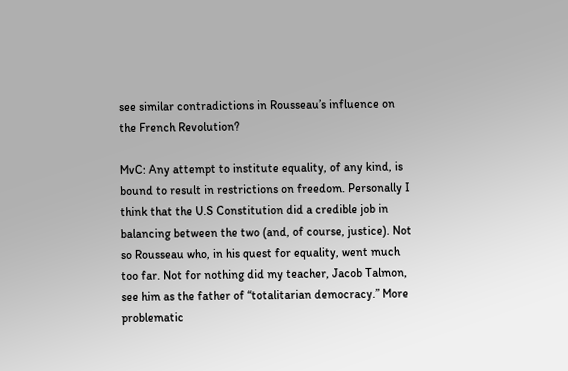see similar contradictions in Rousseau’s influence on the French Revolution?

MvC: Any attempt to institute equality, of any kind, is bound to result in restrictions on freedom. Personally I think that the U.S Constitution did a credible job in balancing between the two (and, of course, justice). Not so Rousseau who, in his quest for equality, went much too far. Not for nothing did my teacher, Jacob Talmon, see him as the father of “totalitarian democracy.” More problematic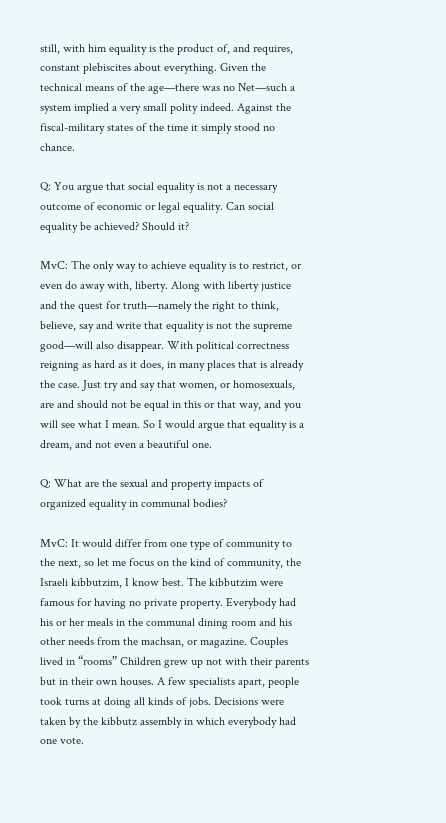still, with him equality is the product of, and requires, constant plebiscites about everything. Given the technical means of the age—there was no Net—such a system implied a very small polity indeed. Against the fiscal-military states of the time it simply stood no chance.

Q: You argue that social equality is not a necessary outcome of economic or legal equality. Can social equality be achieved? Should it?

MvC: The only way to achieve equality is to restrict, or even do away with, liberty. Along with liberty justice and the quest for truth—namely the right to think, believe, say and write that equality is not the supreme good—will also disappear. With political correctness reigning as hard as it does, in many places that is already the case. Just try and say that women, or homosexuals, are and should not be equal in this or that way, and you will see what I mean. So I would argue that equality is a dream, and not even a beautiful one.

Q: What are the sexual and property impacts of organized equality in communal bodies?

MvC: It would differ from one type of community to the next, so let me focus on the kind of community, the Israeli kibbutzim, I know best. The kibbutzim were famous for having no private property. Everybody had his or her meals in the communal dining room and his other needs from the machsan, or magazine. Couples lived in “rooms” Children grew up not with their parents but in their own houses. A few specialists apart, people took turns at doing all kinds of jobs. Decisions were taken by the kibbutz assembly in which everybody had one vote.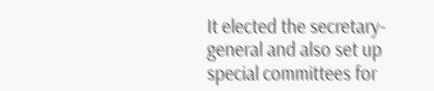It elected the secretary-general and also set up special committees for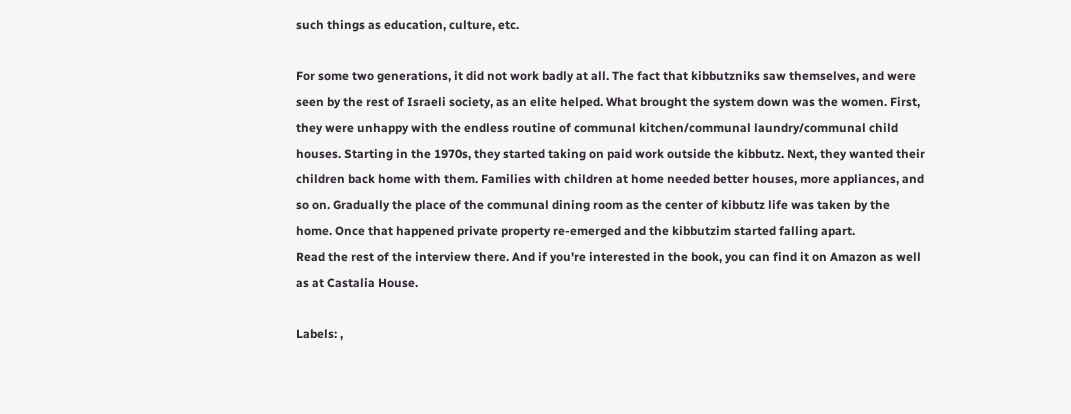such things as education, culture, etc.

For some two generations, it did not work badly at all. The fact that kibbutzniks saw themselves, and were seen by the rest of Israeli society, as an elite helped. What brought the system down was the women. First, they were unhappy with the endless routine of communal kitchen/communal laundry/communal child houses. Starting in the 1970s, they started taking on paid work outside the kibbutz. Next, they wanted their children back home with them. Families with children at home needed better houses, more appliances, and so on. Gradually the place of the communal dining room as the center of kibbutz life was taken by the home. Once that happened private property re-emerged and the kibbutzim started falling apart.
Read the rest of the interview there. And if you're interested in the book, you can find it on Amazon as well as at Castalia House.

Labels: ,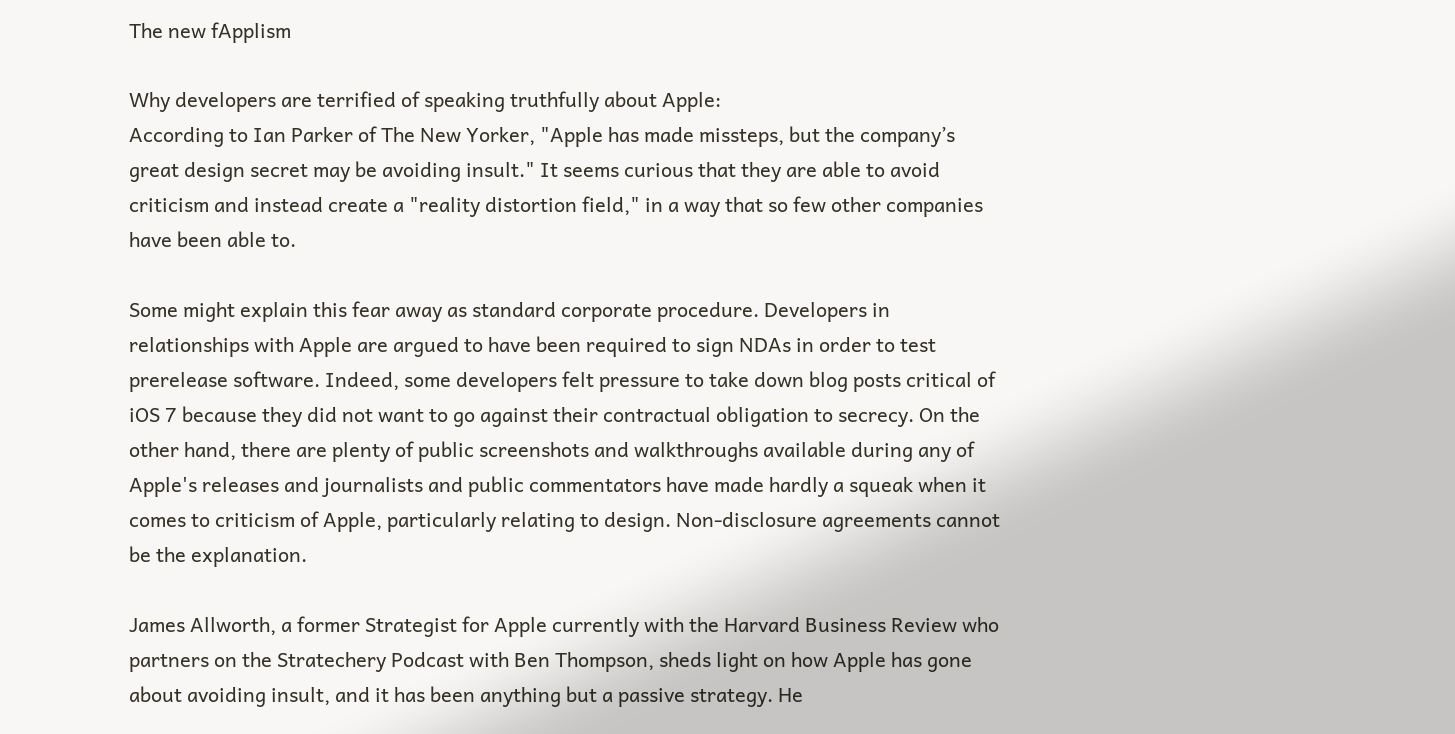The new fApplism

Why developers are terrified of speaking truthfully about Apple:
According to Ian Parker of The New Yorker, "Apple has made missteps, but the company’s great design secret may be avoiding insult." It seems curious that they are able to avoid criticism and instead create a "reality distortion field," in a way that so few other companies have been able to.

Some might explain this fear away as standard corporate procedure. Developers in relationships with Apple are argued to have been required to sign NDAs in order to test prerelease software. Indeed, some developers felt pressure to take down blog posts critical of iOS 7 because they did not want to go against their contractual obligation to secrecy. On the other hand, there are plenty of public screenshots and walkthroughs available during any of Apple's releases and journalists and public commentators have made hardly a squeak when it comes to criticism of Apple, particularly relating to design. Non-disclosure agreements cannot be the explanation.

James Allworth, a former Strategist for Apple currently with the Harvard Business Review who partners on the Stratechery Podcast with Ben Thompson, sheds light on how Apple has gone about avoiding insult, and it has been anything but a passive strategy. He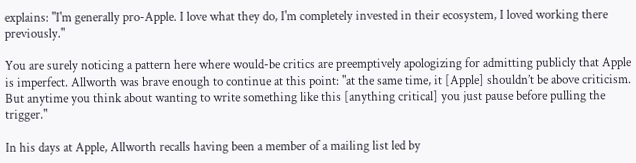explains: "I'm generally pro-Apple. I love what they do, I'm completely invested in their ecosystem, I loved working there previously."

You are surely noticing a pattern here where would-be critics are preemptively apologizing for admitting publicly that Apple is imperfect. Allworth was brave enough to continue at this point: "at the same time, it [Apple] shouldn’t be above criticism. But anytime you think about wanting to write something like this [anything critical] you just pause before pulling the trigger."

In his days at Apple, Allworth recalls having been a member of a mailing list led by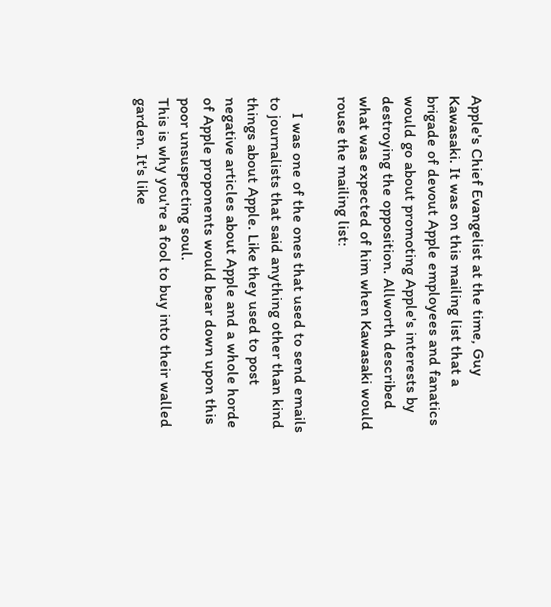Apple's Chief Evangelist at the time, Guy Kawasaki. It was on this mailing list that a brigade of devout Apple employees and fanatics would go about promoting Apple's interests by destroying the opposition. Allworth described what was expected of him when Kawasaki would rouse the mailing list:

    I was one of the ones that used to send emails to journalists that said anything other than kind things about Apple. Like they used to post negative articles about Apple and a whole horde of Apple proponents would bear down upon this poor unsuspecting soul.
This is why you're a fool to buy into their walled garden. It's like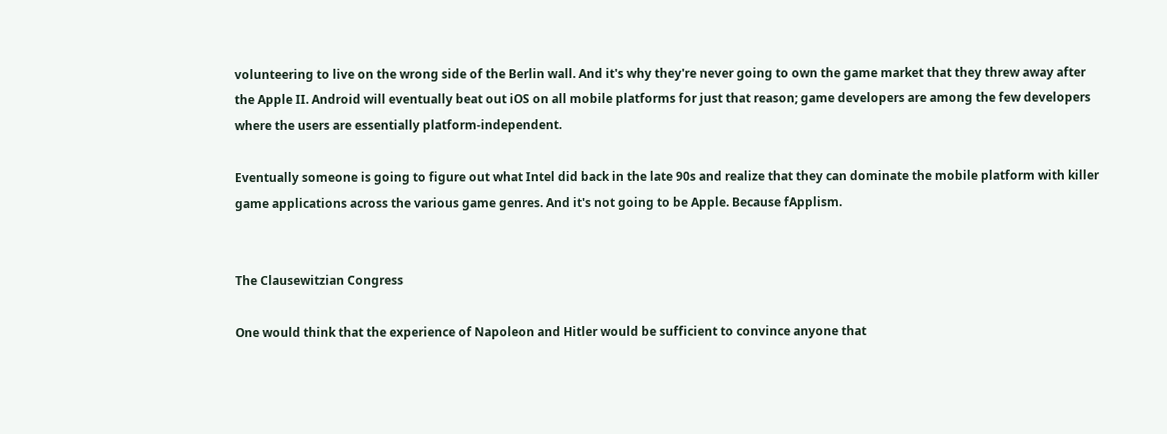volunteering to live on the wrong side of the Berlin wall. And it's why they're never going to own the game market that they threw away after the Apple II. Android will eventually beat out iOS on all mobile platforms for just that reason; game developers are among the few developers where the users are essentially platform-independent.

Eventually someone is going to figure out what Intel did back in the late 90s and realize that they can dominate the mobile platform with killer game applications across the various game genres. And it's not going to be Apple. Because fApplism.


The Clausewitzian Congress

One would think that the experience of Napoleon and Hitler would be sufficient to convince anyone that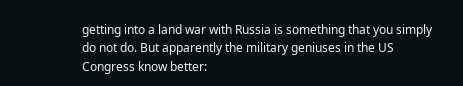getting into a land war with Russia is something that you simply do not do. But apparently the military geniuses in the US Congress know better: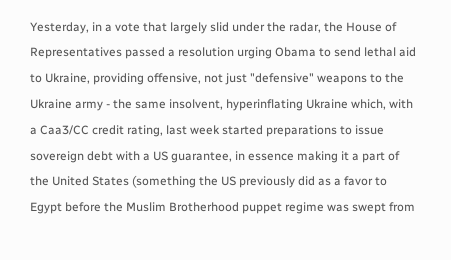Yesterday, in a vote that largely slid under the radar, the House of Representatives passed a resolution urging Obama to send lethal aid to Ukraine, providing offensive, not just "defensive" weapons to the Ukraine army - the same insolvent, hyperinflating Ukraine which, with a Caa3/CC credit rating, last week started preparations to issue sovereign debt with a US guarantee, in essence making it a part of the United States (something the US previously did as a favor to Egypt before the Muslim Brotherhood puppet regime was swept from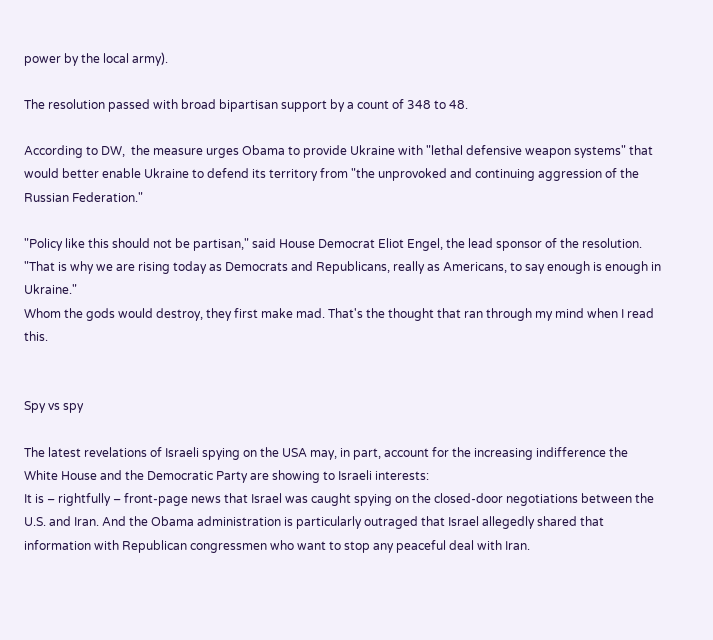power by the local army).

The resolution passed with broad bipartisan support by a count of 348 to 48.

According to DW,  the measure urges Obama to provide Ukraine with "lethal defensive weapon systems" that would better enable Ukraine to defend its territory from "the unprovoked and continuing aggression of the Russian Federation."

"Policy like this should not be partisan," said House Democrat Eliot Engel, the lead sponsor of the resolution. "That is why we are rising today as Democrats and Republicans, really as Americans, to say enough is enough in Ukraine."
Whom the gods would destroy, they first make mad. That's the thought that ran through my mind when I read this.


Spy vs spy

The latest revelations of Israeli spying on the USA may, in part, account for the increasing indifference the White House and the Democratic Party are showing to Israeli interests:
It is – rightfully – front-page news that Israel was caught spying on the closed-door negotiations between the U.S. and Iran. And the Obama administration is particularly outraged that Israel allegedly shared that information with Republican congressmen who want to stop any peaceful deal with Iran.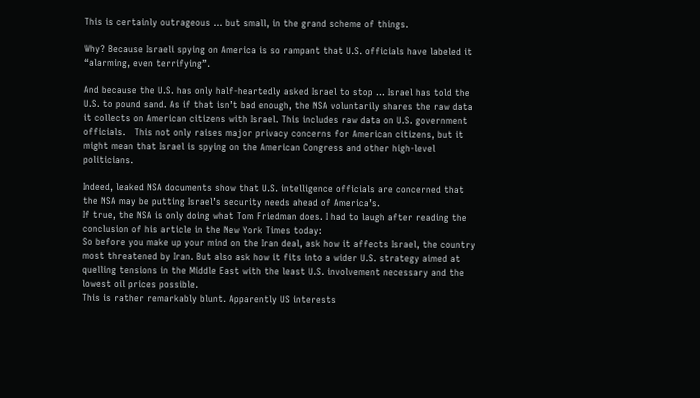This is certainly outrageous … but small, in the grand scheme of things.

Why? Because Israeli spying on America is so rampant that U.S. officials have labeled it “alarming, even terrifying”.

And because the U.S. has only half-heartedly asked Israel to stop … Israel has told the U.S. to pound sand. As if that isn’t bad enough, the NSA voluntarily shares the raw data it collects on American citizens with Israel. This includes raw data on U.S. government officials.   This not only raises major privacy concerns for American citizens, but it might mean that Israel is spying on the American Congress and other high-level politicians.

Indeed, leaked NSA documents show that U.S. intelligence officials are concerned that the NSA may be putting Israel’s security needs ahead of America’s.
If true, the NSA is only doing what Tom Friedman does. I had to laugh after reading the conclusion of his article in the New York Times today:
So before you make up your mind on the Iran deal, ask how it affects Israel, the country most threatened by Iran. But also ask how it fits into a wider U.S. strategy aimed at quelling tensions in the Middle East with the least U.S. involvement necessary and the lowest oil prices possible.
This is rather remarkably blunt. Apparently US interests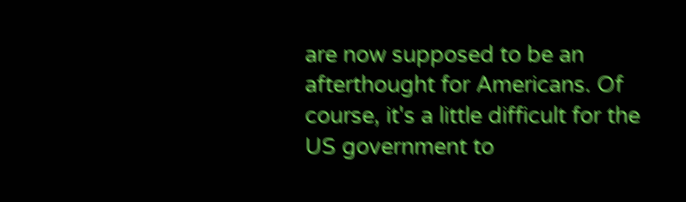are now supposed to be an afterthought for Americans. Of course, it's a little difficult for the US government to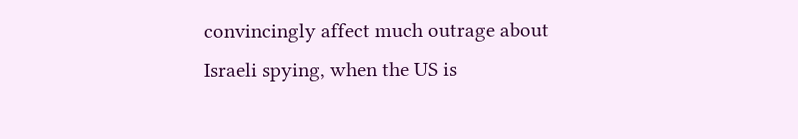convincingly affect much outrage about Israeli spying, when the US is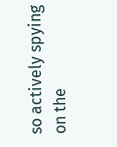so actively spying on the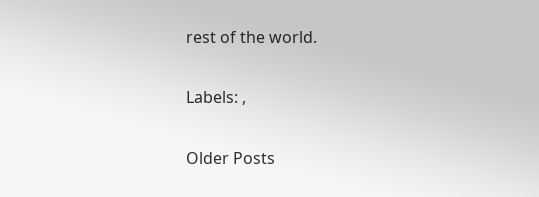rest of the world.

Labels: ,

Older Posts